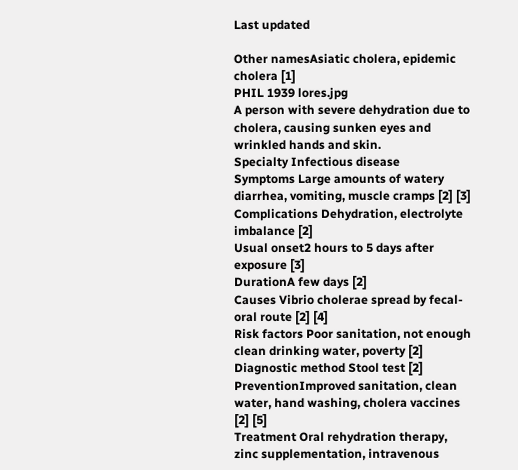Last updated

Other namesAsiatic cholera, epidemic cholera [1]
PHIL 1939 lores.jpg
A person with severe dehydration due to cholera, causing sunken eyes and wrinkled hands and skin.
Specialty Infectious disease
Symptoms Large amounts of watery diarrhea, vomiting, muscle cramps [2] [3]
Complications Dehydration, electrolyte imbalance [2]
Usual onset2 hours to 5 days after exposure [3]
DurationA few days [2]
Causes Vibrio cholerae spread by fecal-oral route [2] [4]
Risk factors Poor sanitation, not enough clean drinking water, poverty [2]
Diagnostic method Stool test [2]
PreventionImproved sanitation, clean water, hand washing, cholera vaccines [2] [5]
Treatment Oral rehydration therapy, zinc supplementation, intravenous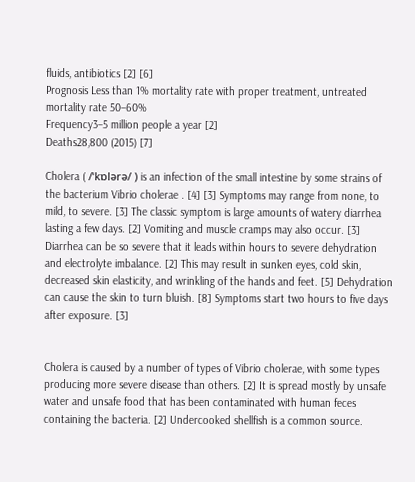fluids, antibiotics [2] [6]
Prognosis Less than 1% mortality rate with proper treatment, untreated mortality rate 50–60%
Frequency3–5 million people a year [2]
Deaths28,800 (2015) [7]

Cholera ( /ˈkɒlərə/ ) is an infection of the small intestine by some strains of the bacterium Vibrio cholerae . [4] [3] Symptoms may range from none, to mild, to severe. [3] The classic symptom is large amounts of watery diarrhea lasting a few days. [2] Vomiting and muscle cramps may also occur. [3] Diarrhea can be so severe that it leads within hours to severe dehydration and electrolyte imbalance. [2] This may result in sunken eyes, cold skin, decreased skin elasticity, and wrinkling of the hands and feet. [5] Dehydration can cause the skin to turn bluish. [8] Symptoms start two hours to five days after exposure. [3]


Cholera is caused by a number of types of Vibrio cholerae, with some types producing more severe disease than others. [2] It is spread mostly by unsafe water and unsafe food that has been contaminated with human feces containing the bacteria. [2] Undercooked shellfish is a common source.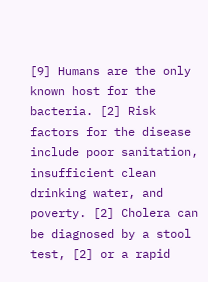[9] Humans are the only known host for the bacteria. [2] Risk factors for the disease include poor sanitation, insufficient clean drinking water, and poverty. [2] Cholera can be diagnosed by a stool test, [2] or a rapid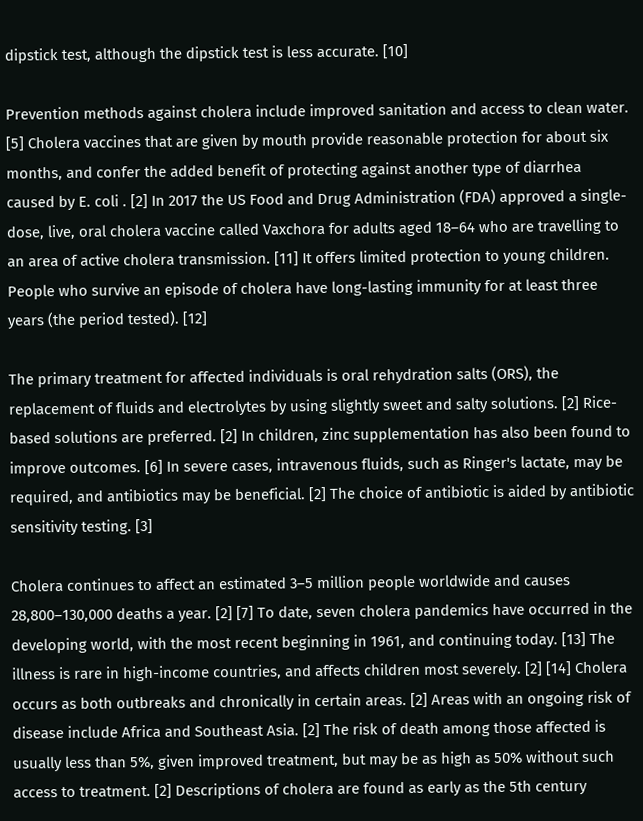dipstick test, although the dipstick test is less accurate. [10]

Prevention methods against cholera include improved sanitation and access to clean water. [5] Cholera vaccines that are given by mouth provide reasonable protection for about six months, and confer the added benefit of protecting against another type of diarrhea caused by E. coli . [2] In 2017 the US Food and Drug Administration (FDA) approved a single-dose, live, oral cholera vaccine called Vaxchora for adults aged 18–64 who are travelling to an area of active cholera transmission. [11] It offers limited protection to young children. People who survive an episode of cholera have long-lasting immunity for at least three years (the period tested). [12]

The primary treatment for affected individuals is oral rehydration salts (ORS), the replacement of fluids and electrolytes by using slightly sweet and salty solutions. [2] Rice-based solutions are preferred. [2] In children, zinc supplementation has also been found to improve outcomes. [6] In severe cases, intravenous fluids, such as Ringer's lactate, may be required, and antibiotics may be beneficial. [2] The choice of antibiotic is aided by antibiotic sensitivity testing. [3]

Cholera continues to affect an estimated 3–5 million people worldwide and causes 28,800–130,000 deaths a year. [2] [7] To date, seven cholera pandemics have occurred in the developing world, with the most recent beginning in 1961, and continuing today. [13] The illness is rare in high-income countries, and affects children most severely. [2] [14] Cholera occurs as both outbreaks and chronically in certain areas. [2] Areas with an ongoing risk of disease include Africa and Southeast Asia. [2] The risk of death among those affected is usually less than 5%, given improved treatment, but may be as high as 50% without such access to treatment. [2] Descriptions of cholera are found as early as the 5th century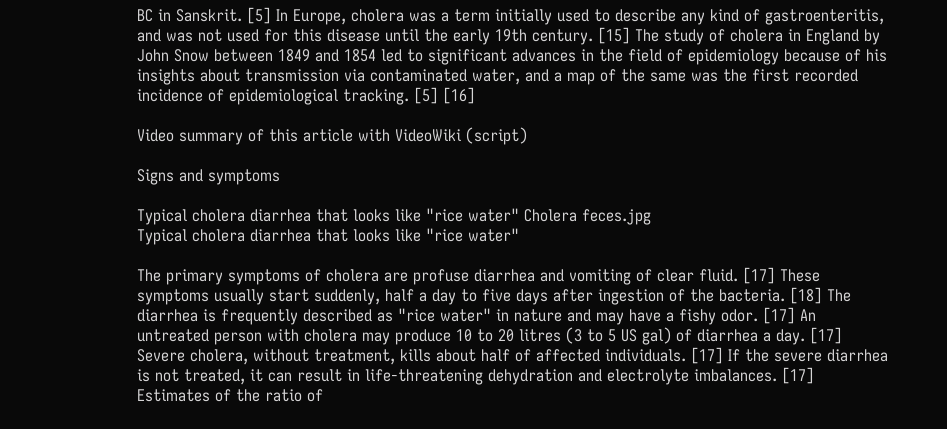BC in Sanskrit. [5] In Europe, cholera was a term initially used to describe any kind of gastroenteritis, and was not used for this disease until the early 19th century. [15] The study of cholera in England by John Snow between 1849 and 1854 led to significant advances in the field of epidemiology because of his insights about transmission via contaminated water, and a map of the same was the first recorded incidence of epidemiological tracking. [5] [16]

Video summary of this article with VideoWiki (script)

Signs and symptoms

Typical cholera diarrhea that looks like "rice water" Cholera feces.jpg
Typical cholera diarrhea that looks like "rice water"

The primary symptoms of cholera are profuse diarrhea and vomiting of clear fluid. [17] These symptoms usually start suddenly, half a day to five days after ingestion of the bacteria. [18] The diarrhea is frequently described as "rice water" in nature and may have a fishy odor. [17] An untreated person with cholera may produce 10 to 20 litres (3 to 5 US gal) of diarrhea a day. [17] Severe cholera, without treatment, kills about half of affected individuals. [17] If the severe diarrhea is not treated, it can result in life-threatening dehydration and electrolyte imbalances. [17] Estimates of the ratio of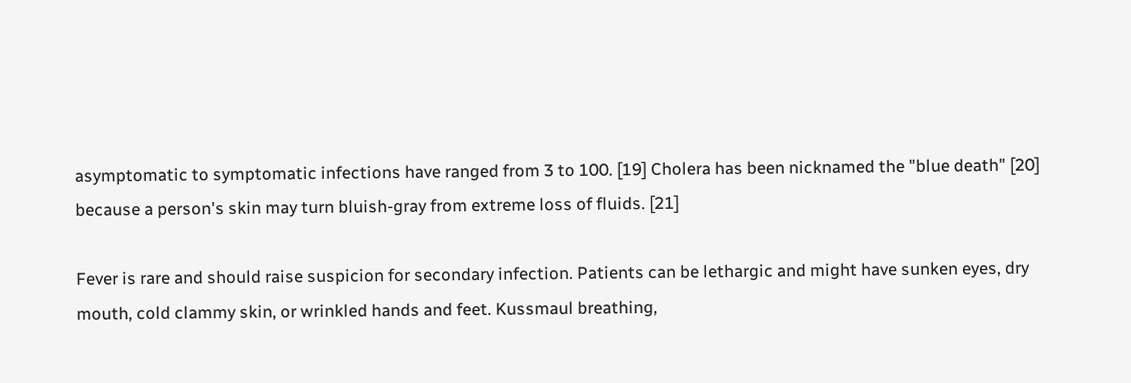asymptomatic to symptomatic infections have ranged from 3 to 100. [19] Cholera has been nicknamed the "blue death" [20] because a person's skin may turn bluish-gray from extreme loss of fluids. [21]

Fever is rare and should raise suspicion for secondary infection. Patients can be lethargic and might have sunken eyes, dry mouth, cold clammy skin, or wrinkled hands and feet. Kussmaul breathing,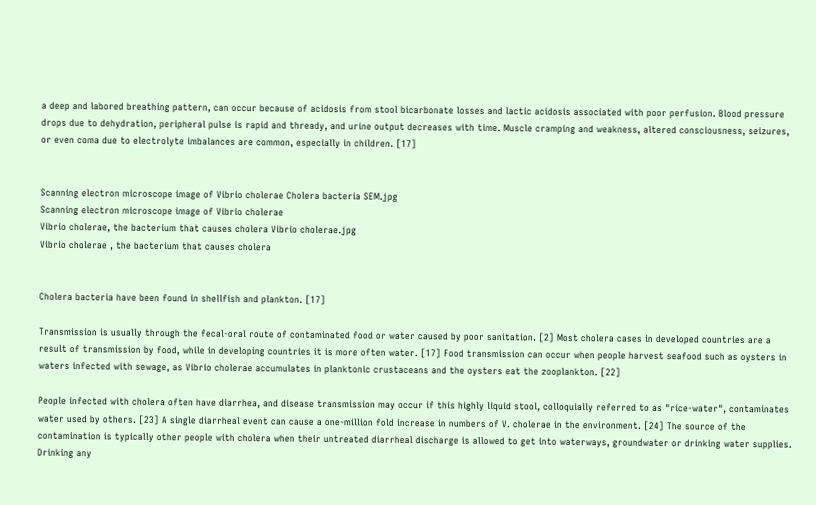a deep and labored breathing pattern, can occur because of acidosis from stool bicarbonate losses and lactic acidosis associated with poor perfusion. Blood pressure drops due to dehydration, peripheral pulse is rapid and thready, and urine output decreases with time. Muscle cramping and weakness, altered consciousness, seizures, or even coma due to electrolyte imbalances are common, especially in children. [17]


Scanning electron microscope image of Vibrio cholerae Cholera bacteria SEM.jpg
Scanning electron microscope image of Vibrio cholerae
Vibrio cholerae, the bacterium that causes cholera Vibrio cholerae.jpg
Vibrio cholerae , the bacterium that causes cholera


Cholera bacteria have been found in shellfish and plankton. [17]

Transmission is usually through the fecal-oral route of contaminated food or water caused by poor sanitation. [2] Most cholera cases in developed countries are a result of transmission by food, while in developing countries it is more often water. [17] Food transmission can occur when people harvest seafood such as oysters in waters infected with sewage, as Vibrio cholerae accumulates in planktonic crustaceans and the oysters eat the zooplankton. [22]

People infected with cholera often have diarrhea, and disease transmission may occur if this highly liquid stool, colloquially referred to as "rice-water", contaminates water used by others. [23] A single diarrheal event can cause a one-million fold increase in numbers of V. cholerae in the environment. [24] The source of the contamination is typically other people with cholera when their untreated diarrheal discharge is allowed to get into waterways, groundwater or drinking water supplies. Drinking any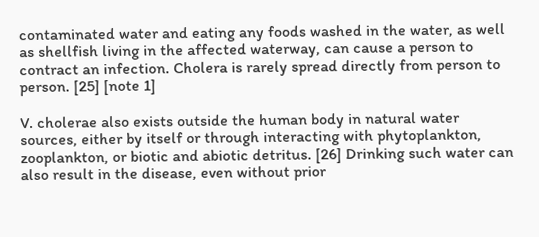contaminated water and eating any foods washed in the water, as well as shellfish living in the affected waterway, can cause a person to contract an infection. Cholera is rarely spread directly from person to person. [25] [note 1]

V. cholerae also exists outside the human body in natural water sources, either by itself or through interacting with phytoplankton, zooplankton, or biotic and abiotic detritus. [26] Drinking such water can also result in the disease, even without prior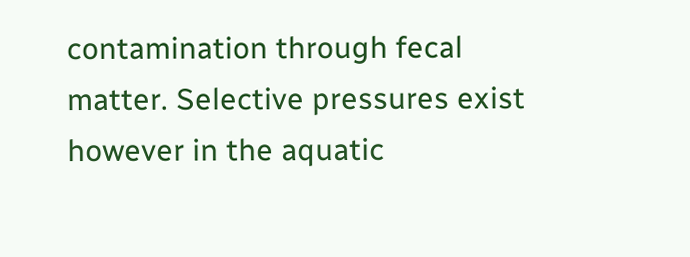contamination through fecal matter. Selective pressures exist however in the aquatic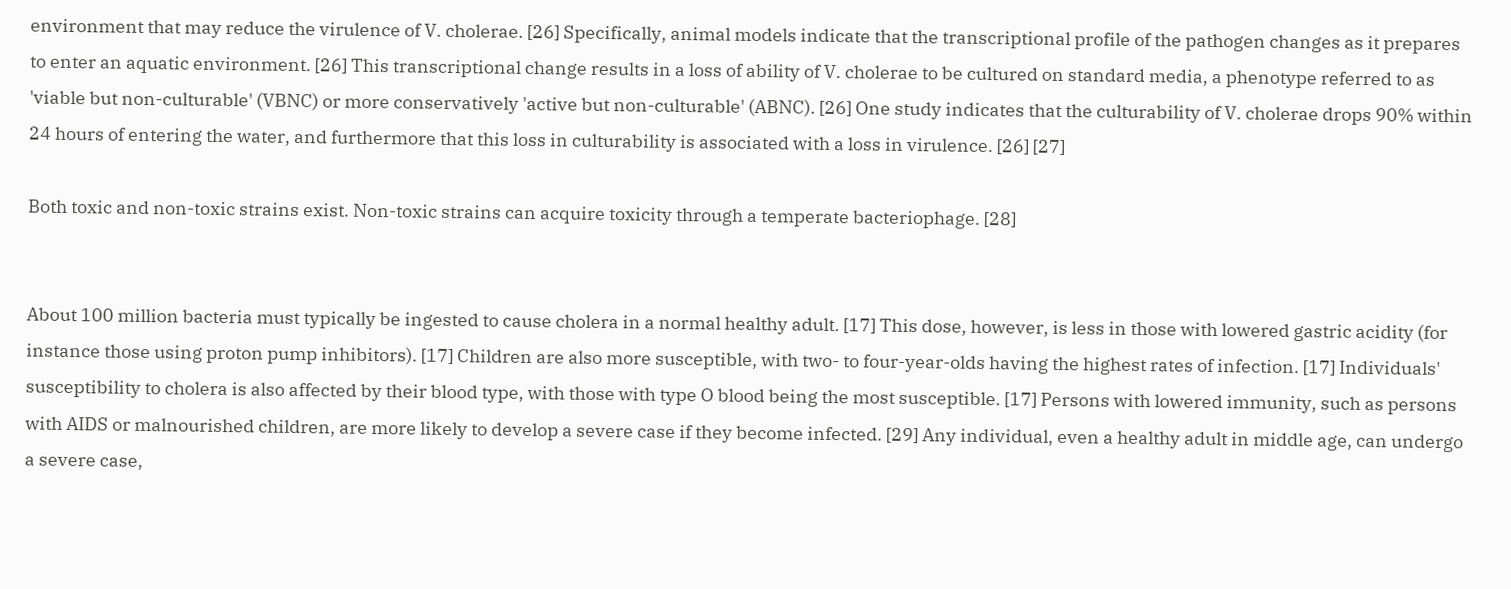environment that may reduce the virulence of V. cholerae. [26] Specifically, animal models indicate that the transcriptional profile of the pathogen changes as it prepares to enter an aquatic environment. [26] This transcriptional change results in a loss of ability of V. cholerae to be cultured on standard media, a phenotype referred to as 'viable but non-culturable' (VBNC) or more conservatively 'active but non-culturable' (ABNC). [26] One study indicates that the culturability of V. cholerae drops 90% within 24 hours of entering the water, and furthermore that this loss in culturability is associated with a loss in virulence. [26] [27]

Both toxic and non-toxic strains exist. Non-toxic strains can acquire toxicity through a temperate bacteriophage. [28]


About 100 million bacteria must typically be ingested to cause cholera in a normal healthy adult. [17] This dose, however, is less in those with lowered gastric acidity (for instance those using proton pump inhibitors). [17] Children are also more susceptible, with two- to four-year-olds having the highest rates of infection. [17] Individuals' susceptibility to cholera is also affected by their blood type, with those with type O blood being the most susceptible. [17] Persons with lowered immunity, such as persons with AIDS or malnourished children, are more likely to develop a severe case if they become infected. [29] Any individual, even a healthy adult in middle age, can undergo a severe case,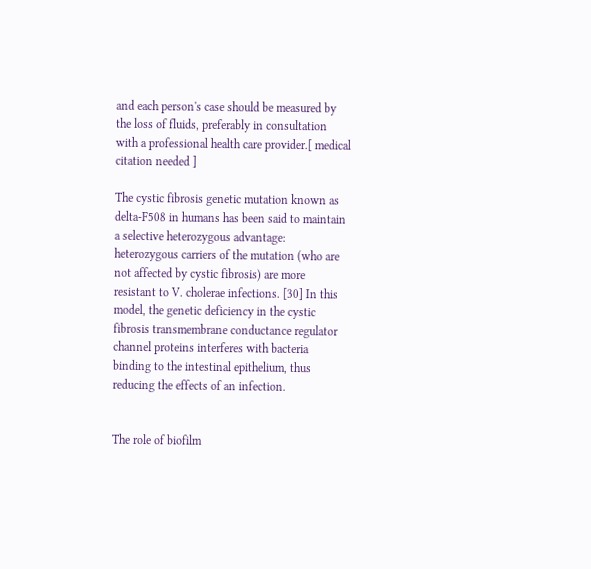and each person's case should be measured by the loss of fluids, preferably in consultation with a professional health care provider.[ medical citation needed ]

The cystic fibrosis genetic mutation known as delta-F508 in humans has been said to maintain a selective heterozygous advantage: heterozygous carriers of the mutation (who are not affected by cystic fibrosis) are more resistant to V. cholerae infections. [30] In this model, the genetic deficiency in the cystic fibrosis transmembrane conductance regulator channel proteins interferes with bacteria binding to the intestinal epithelium, thus reducing the effects of an infection.


The role of biofilm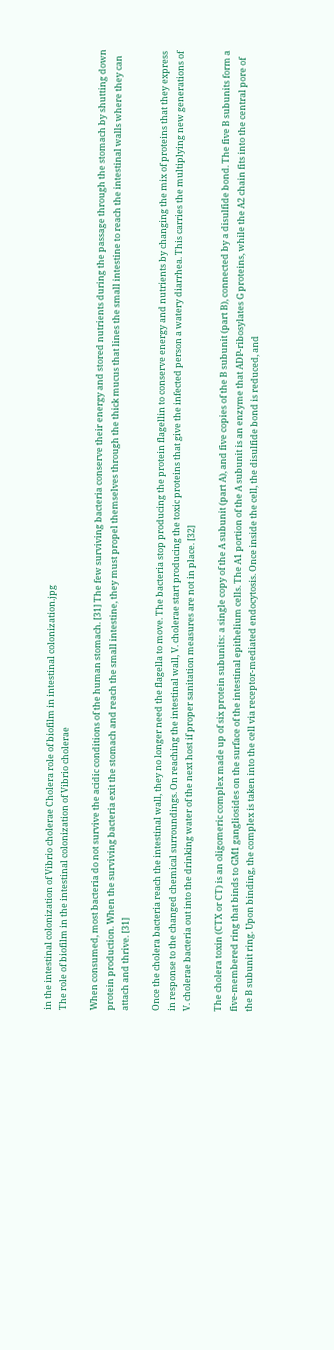in the intestinal colonization of Vibrio cholerae Cholera role of biofilm in intestinal colonization.jpg
The role of biofilm in the intestinal colonization of Vibrio cholerae

When consumed, most bacteria do not survive the acidic conditions of the human stomach. [31] The few surviving bacteria conserve their energy and stored nutrients during the passage through the stomach by shutting down protein production. When the surviving bacteria exit the stomach and reach the small intestine, they must propel themselves through the thick mucus that lines the small intestine to reach the intestinal walls where they can attach and thrive. [31]

Once the cholera bacteria reach the intestinal wall, they no longer need the flagella to move. The bacteria stop producing the protein flagellin to conserve energy and nutrients by changing the mix of proteins that they express in response to the changed chemical surroundings. On reaching the intestinal wall, V. cholerae start producing the toxic proteins that give the infected person a watery diarrhea. This carries the multiplying new generations of V. cholerae bacteria out into the drinking water of the next host if proper sanitation measures are not in place. [32]

The cholera toxin (CTX or CT) is an oligomeric complex made up of six protein subunits: a single copy of the A subunit (part A), and five copies of the B subunit (part B), connected by a disulfide bond. The five B subunits form a five-membered ring that binds to GM1 gangliosides on the surface of the intestinal epithelium cells. The A1 portion of the A subunit is an enzyme that ADP-ribosylates G proteins, while the A2 chain fits into the central pore of the B subunit ring. Upon binding, the complex is taken into the cell via receptor-mediated endocytosis. Once inside the cell, the disulfide bond is reduced, and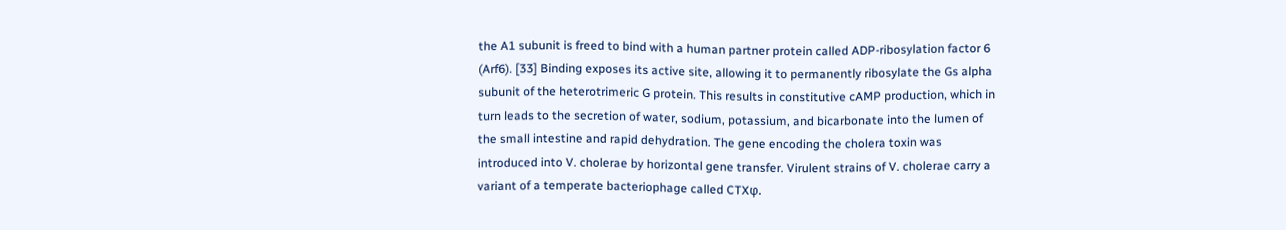the A1 subunit is freed to bind with a human partner protein called ADP-ribosylation factor 6 (Arf6). [33] Binding exposes its active site, allowing it to permanently ribosylate the Gs alpha subunit of the heterotrimeric G protein. This results in constitutive cAMP production, which in turn leads to the secretion of water, sodium, potassium, and bicarbonate into the lumen of the small intestine and rapid dehydration. The gene encoding the cholera toxin was introduced into V. cholerae by horizontal gene transfer. Virulent strains of V. cholerae carry a variant of a temperate bacteriophage called CTXφ.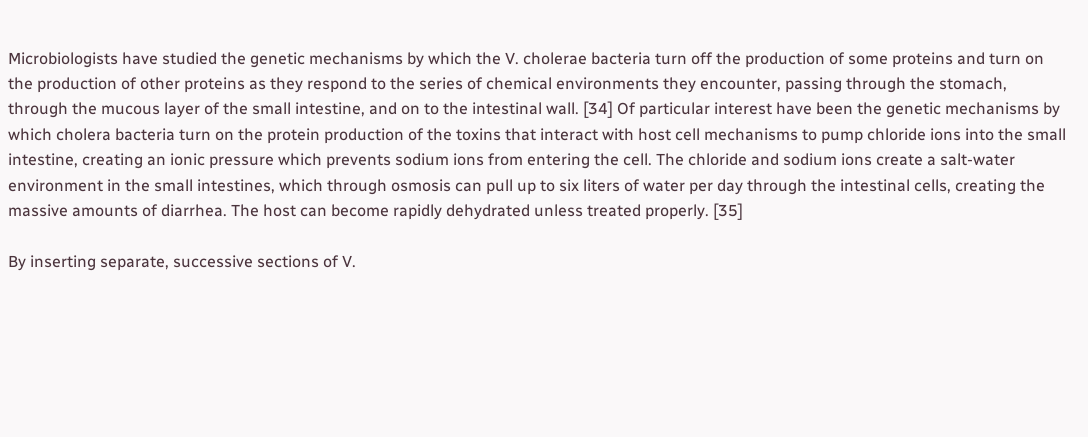Microbiologists have studied the genetic mechanisms by which the V. cholerae bacteria turn off the production of some proteins and turn on the production of other proteins as they respond to the series of chemical environments they encounter, passing through the stomach, through the mucous layer of the small intestine, and on to the intestinal wall. [34] Of particular interest have been the genetic mechanisms by which cholera bacteria turn on the protein production of the toxins that interact with host cell mechanisms to pump chloride ions into the small intestine, creating an ionic pressure which prevents sodium ions from entering the cell. The chloride and sodium ions create a salt-water environment in the small intestines, which through osmosis can pull up to six liters of water per day through the intestinal cells, creating the massive amounts of diarrhea. The host can become rapidly dehydrated unless treated properly. [35]

By inserting separate, successive sections of V.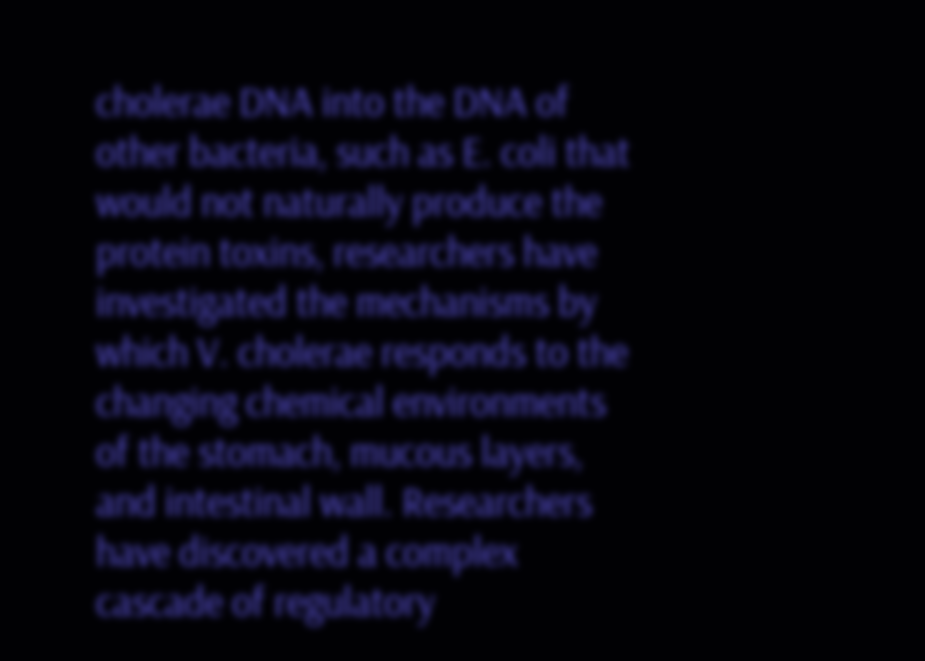cholerae DNA into the DNA of other bacteria, such as E. coli that would not naturally produce the protein toxins, researchers have investigated the mechanisms by which V. cholerae responds to the changing chemical environments of the stomach, mucous layers, and intestinal wall. Researchers have discovered a complex cascade of regulatory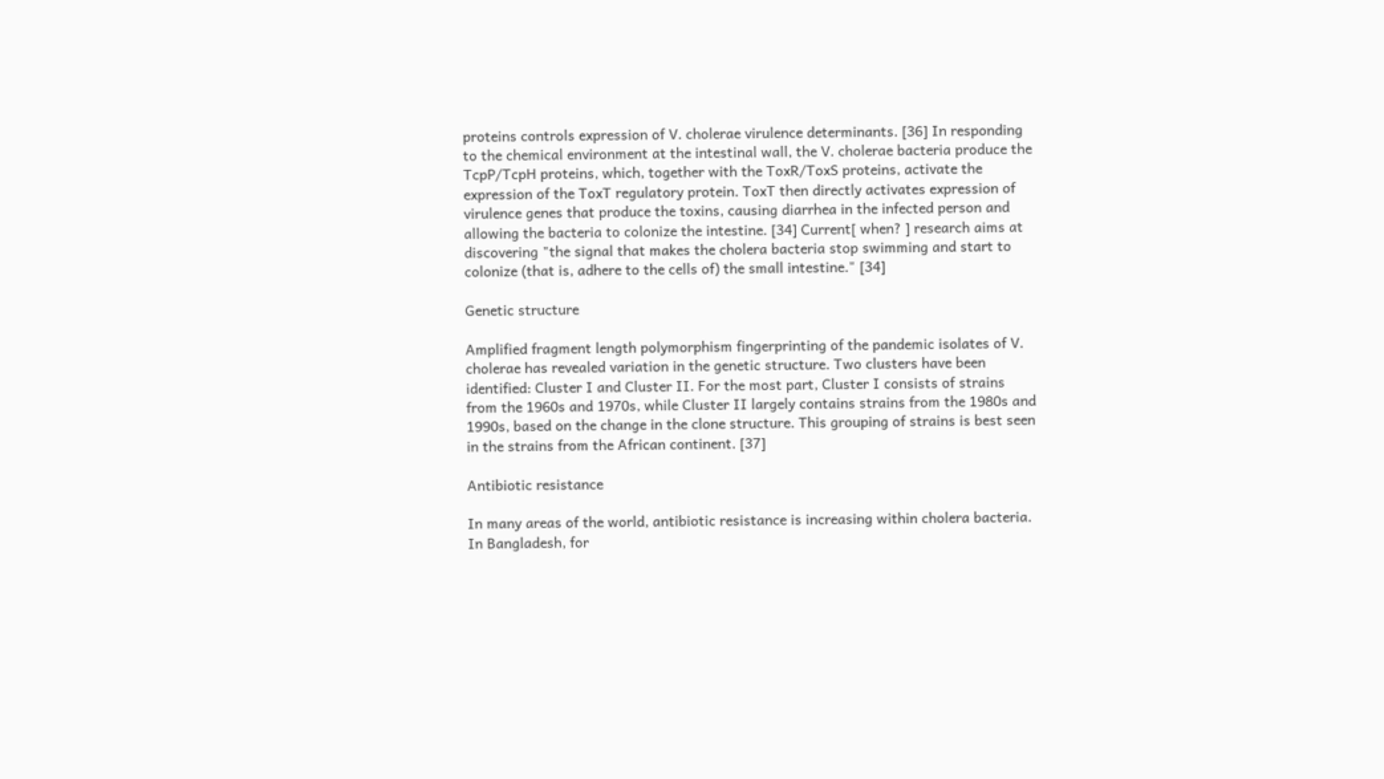proteins controls expression of V. cholerae virulence determinants. [36] In responding to the chemical environment at the intestinal wall, the V. cholerae bacteria produce the TcpP/TcpH proteins, which, together with the ToxR/ToxS proteins, activate the expression of the ToxT regulatory protein. ToxT then directly activates expression of virulence genes that produce the toxins, causing diarrhea in the infected person and allowing the bacteria to colonize the intestine. [34] Current[ when? ] research aims at discovering "the signal that makes the cholera bacteria stop swimming and start to colonize (that is, adhere to the cells of) the small intestine." [34]

Genetic structure

Amplified fragment length polymorphism fingerprinting of the pandemic isolates of V. cholerae has revealed variation in the genetic structure. Two clusters have been identified: Cluster I and Cluster II. For the most part, Cluster I consists of strains from the 1960s and 1970s, while Cluster II largely contains strains from the 1980s and 1990s, based on the change in the clone structure. This grouping of strains is best seen in the strains from the African continent. [37]

Antibiotic resistance

In many areas of the world, antibiotic resistance is increasing within cholera bacteria. In Bangladesh, for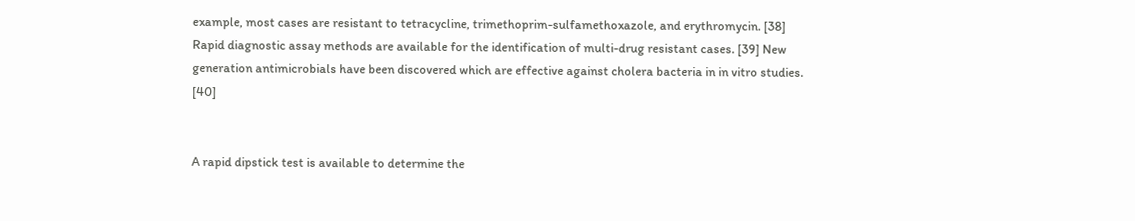example, most cases are resistant to tetracycline, trimethoprim-sulfamethoxazole, and erythromycin. [38] Rapid diagnostic assay methods are available for the identification of multi-drug resistant cases. [39] New generation antimicrobials have been discovered which are effective against cholera bacteria in in vitro studies. [40]


A rapid dipstick test is available to determine the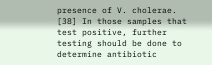presence of V. cholerae. [38] In those samples that test positive, further testing should be done to determine antibiotic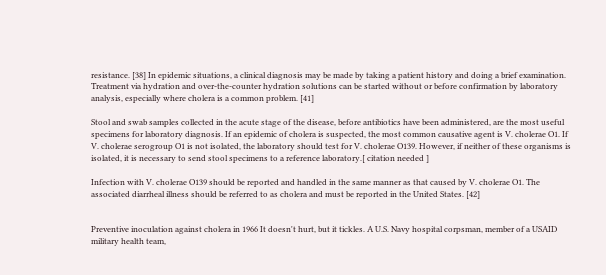resistance. [38] In epidemic situations, a clinical diagnosis may be made by taking a patient history and doing a brief examination. Treatment via hydration and over-the-counter hydration solutions can be started without or before confirmation by laboratory analysis, especially where cholera is a common problem. [41]

Stool and swab samples collected in the acute stage of the disease, before antibiotics have been administered, are the most useful specimens for laboratory diagnosis. If an epidemic of cholera is suspected, the most common causative agent is V. cholerae O1. If V. cholerae serogroup O1 is not isolated, the laboratory should test for V. cholerae O139. However, if neither of these organisms is isolated, it is necessary to send stool specimens to a reference laboratory.[ citation needed ]

Infection with V. cholerae O139 should be reported and handled in the same manner as that caused by V. cholerae O1. The associated diarrheal illness should be referred to as cholera and must be reported in the United States. [42]


Preventive inoculation against cholera in 1966 It doesn't hurt, but it tickles. A U.S. Navy hospital corpsman, member of a USAID military health team,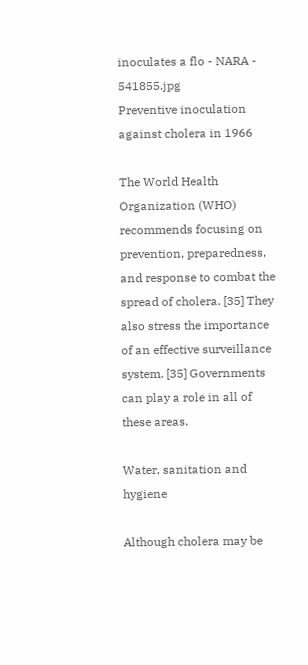inoculates a flo - NARA - 541855.jpg
Preventive inoculation against cholera in 1966

The World Health Organization (WHO) recommends focusing on prevention, preparedness, and response to combat the spread of cholera. [35] They also stress the importance of an effective surveillance system. [35] Governments can play a role in all of these areas.

Water, sanitation and hygiene

Although cholera may be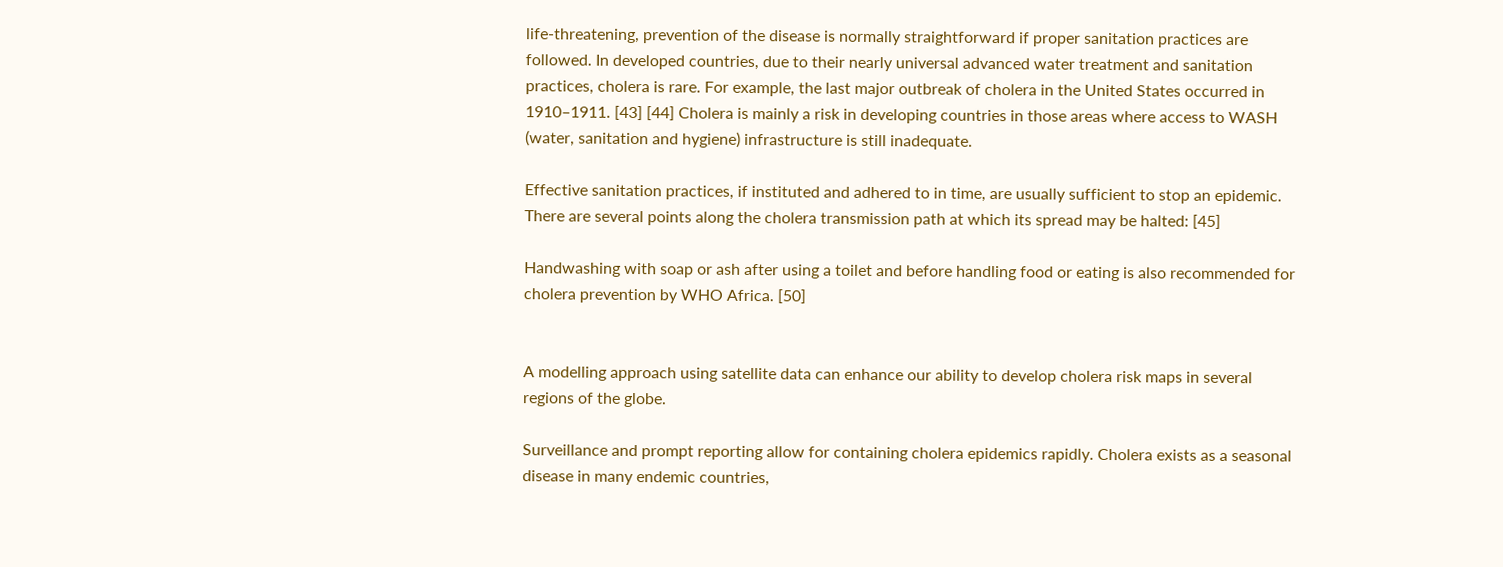life-threatening, prevention of the disease is normally straightforward if proper sanitation practices are followed. In developed countries, due to their nearly universal advanced water treatment and sanitation practices, cholera is rare. For example, the last major outbreak of cholera in the United States occurred in 1910–1911. [43] [44] Cholera is mainly a risk in developing countries in those areas where access to WASH (water, sanitation and hygiene) infrastructure is still inadequate.

Effective sanitation practices, if instituted and adhered to in time, are usually sufficient to stop an epidemic. There are several points along the cholera transmission path at which its spread may be halted: [45]

Handwashing with soap or ash after using a toilet and before handling food or eating is also recommended for cholera prevention by WHO Africa. [50]


A modelling approach using satellite data can enhance our ability to develop cholera risk maps in several regions of the globe.

Surveillance and prompt reporting allow for containing cholera epidemics rapidly. Cholera exists as a seasonal disease in many endemic countries,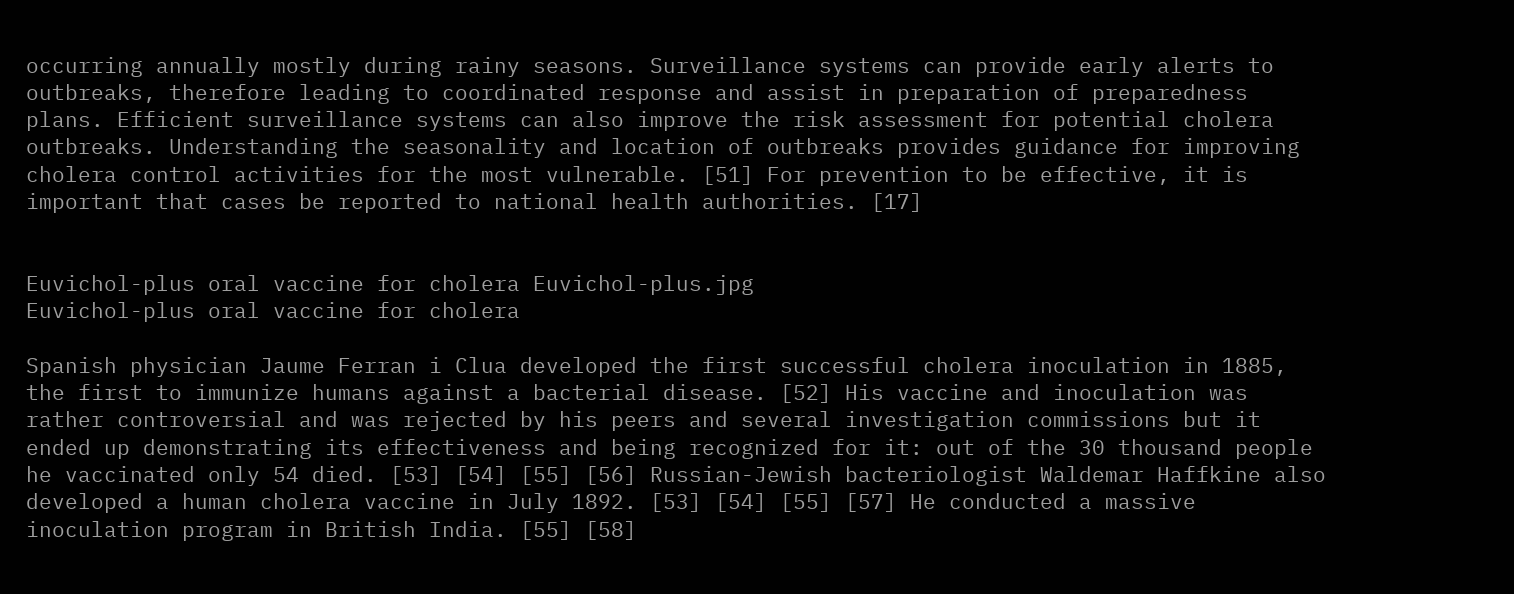occurring annually mostly during rainy seasons. Surveillance systems can provide early alerts to outbreaks, therefore leading to coordinated response and assist in preparation of preparedness plans. Efficient surveillance systems can also improve the risk assessment for potential cholera outbreaks. Understanding the seasonality and location of outbreaks provides guidance for improving cholera control activities for the most vulnerable. [51] For prevention to be effective, it is important that cases be reported to national health authorities. [17]


Euvichol-plus oral vaccine for cholera Euvichol-plus.jpg
Euvichol-plus oral vaccine for cholera

Spanish physician Jaume Ferran i Clua developed the first successful cholera inoculation in 1885, the first to immunize humans against a bacterial disease. [52] His vaccine and inoculation was rather controversial and was rejected by his peers and several investigation commissions but it ended up demonstrating its effectiveness and being recognized for it: out of the 30 thousand people he vaccinated only 54 died. [53] [54] [55] [56] Russian-Jewish bacteriologist Waldemar Haffkine also developed a human cholera vaccine in July 1892. [53] [54] [55] [57] He conducted a massive inoculation program in British India. [55] [58]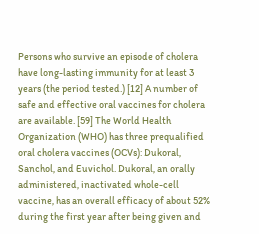Persons who survive an episode of cholera have long-lasting immunity for at least 3 years (the period tested.) [12] A number of safe and effective oral vaccines for cholera are available. [59] The World Health Organization (WHO) has three prequalified oral cholera vaccines (OCVs): Dukoral, Sanchol, and Euvichol. Dukoral, an orally administered, inactivated whole-cell vaccine, has an overall efficacy of about 52% during the first year after being given and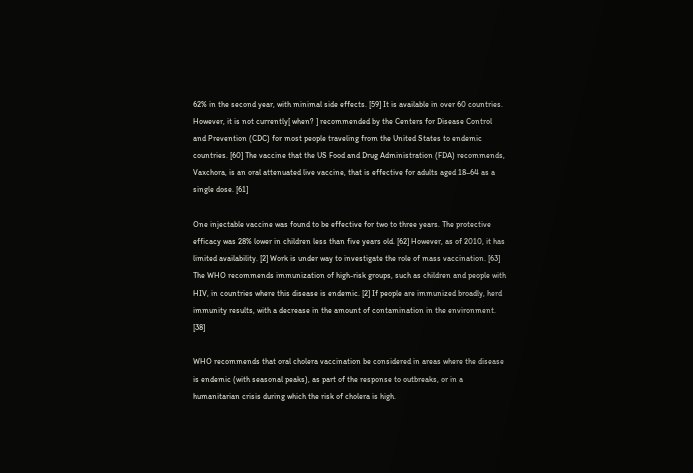62% in the second year, with minimal side effects. [59] It is available in over 60 countries. However, it is not currently[ when? ] recommended by the Centers for Disease Control and Prevention (CDC) for most people traveling from the United States to endemic countries. [60] The vaccine that the US Food and Drug Administration (FDA) recommends, Vaxchora, is an oral attenuated live vaccine, that is effective for adults aged 18–64 as a single dose. [61]

One injectable vaccine was found to be effective for two to three years. The protective efficacy was 28% lower in children less than five years old. [62] However, as of 2010, it has limited availability. [2] Work is under way to investigate the role of mass vaccination. [63] The WHO recommends immunization of high-risk groups, such as children and people with HIV, in countries where this disease is endemic. [2] If people are immunized broadly, herd immunity results, with a decrease in the amount of contamination in the environment. [38]

WHO recommends that oral cholera vaccination be considered in areas where the disease is endemic (with seasonal peaks), as part of the response to outbreaks, or in a humanitarian crisis during which the risk of cholera is high.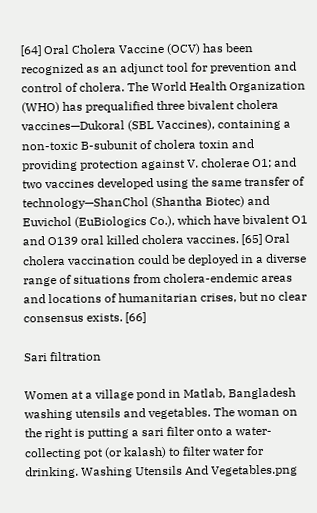[64] Oral Cholera Vaccine (OCV) has been recognized as an adjunct tool for prevention and control of cholera. The World Health Organization (WHO) has prequalified three bivalent cholera vaccines—Dukoral (SBL Vaccines), containing a non-toxic B-subunit of cholera toxin and providing protection against V. cholerae O1; and two vaccines developed using the same transfer of technology—ShanChol (Shantha Biotec) and Euvichol (EuBiologics Co.), which have bivalent O1 and O139 oral killed cholera vaccines. [65] Oral cholera vaccination could be deployed in a diverse range of situations from cholera-endemic areas and locations of humanitarian crises, but no clear consensus exists. [66]

Sari filtration

Women at a village pond in Matlab, Bangladesh washing utensils and vegetables. The woman on the right is putting a sari filter onto a water-collecting pot (or kalash) to filter water for drinking. Washing Utensils And Vegetables.png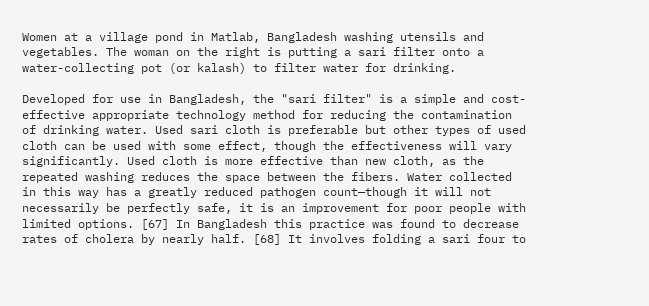Women at a village pond in Matlab, Bangladesh washing utensils and vegetables. The woman on the right is putting a sari filter onto a water-collecting pot (or kalash) to filter water for drinking.

Developed for use in Bangladesh, the "sari filter" is a simple and cost-effective appropriate technology method for reducing the contamination of drinking water. Used sari cloth is preferable but other types of used cloth can be used with some effect, though the effectiveness will vary significantly. Used cloth is more effective than new cloth, as the repeated washing reduces the space between the fibers. Water collected in this way has a greatly reduced pathogen count—though it will not necessarily be perfectly safe, it is an improvement for poor people with limited options. [67] In Bangladesh this practice was found to decrease rates of cholera by nearly half. [68] It involves folding a sari four to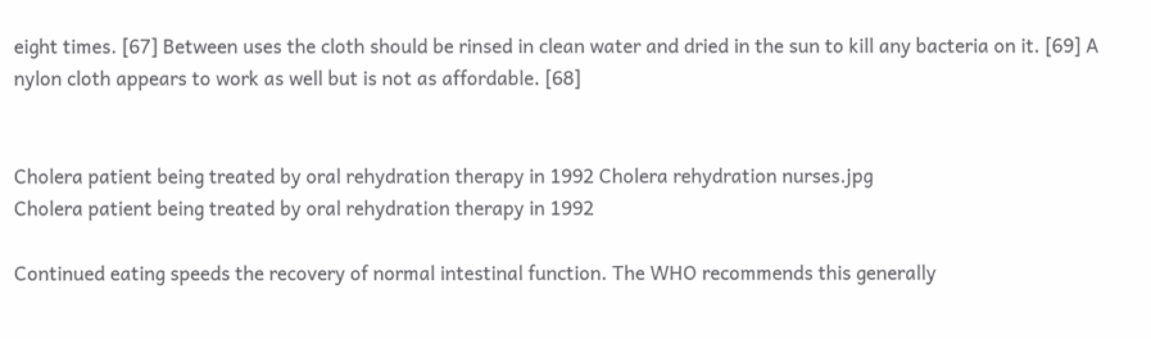eight times. [67] Between uses the cloth should be rinsed in clean water and dried in the sun to kill any bacteria on it. [69] A nylon cloth appears to work as well but is not as affordable. [68]


Cholera patient being treated by oral rehydration therapy in 1992 Cholera rehydration nurses.jpg
Cholera patient being treated by oral rehydration therapy in 1992

Continued eating speeds the recovery of normal intestinal function. The WHO recommends this generally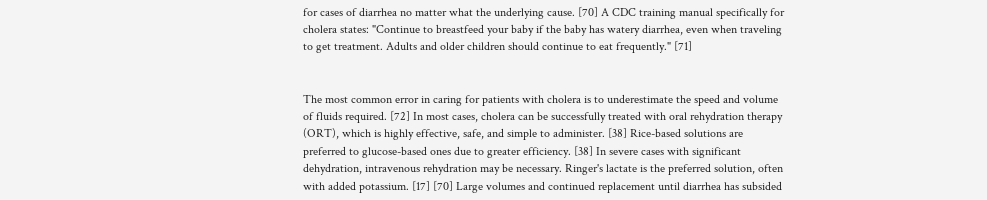for cases of diarrhea no matter what the underlying cause. [70] A CDC training manual specifically for cholera states: "Continue to breastfeed your baby if the baby has watery diarrhea, even when traveling to get treatment. Adults and older children should continue to eat frequently." [71]


The most common error in caring for patients with cholera is to underestimate the speed and volume of fluids required. [72] In most cases, cholera can be successfully treated with oral rehydration therapy (ORT), which is highly effective, safe, and simple to administer. [38] Rice-based solutions are preferred to glucose-based ones due to greater efficiency. [38] In severe cases with significant dehydration, intravenous rehydration may be necessary. Ringer's lactate is the preferred solution, often with added potassium. [17] [70] Large volumes and continued replacement until diarrhea has subsided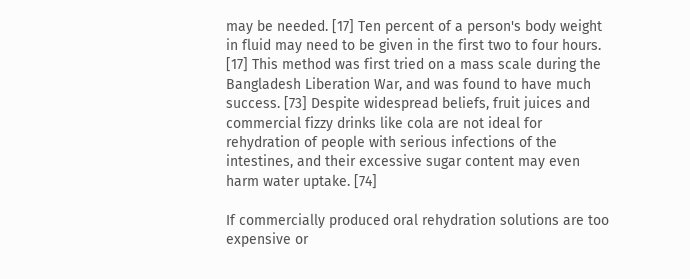may be needed. [17] Ten percent of a person's body weight in fluid may need to be given in the first two to four hours. [17] This method was first tried on a mass scale during the Bangladesh Liberation War, and was found to have much success. [73] Despite widespread beliefs, fruit juices and commercial fizzy drinks like cola are not ideal for rehydration of people with serious infections of the intestines, and their excessive sugar content may even harm water uptake. [74]

If commercially produced oral rehydration solutions are too expensive or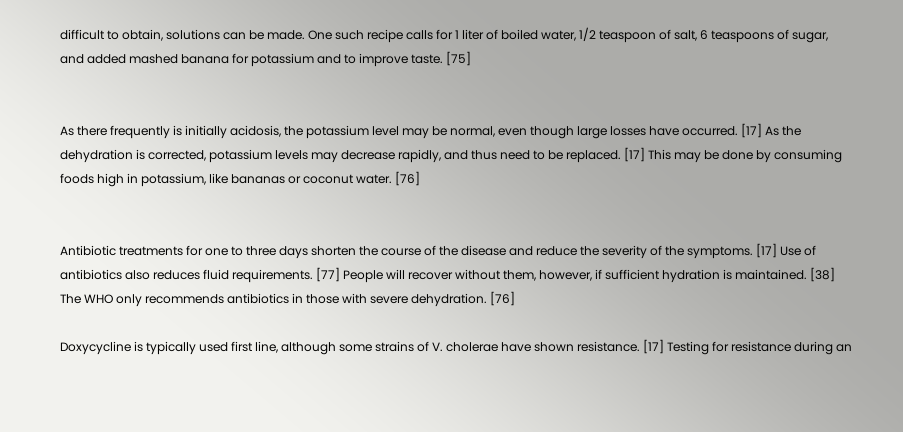difficult to obtain, solutions can be made. One such recipe calls for 1 liter of boiled water, 1/2 teaspoon of salt, 6 teaspoons of sugar, and added mashed banana for potassium and to improve taste. [75]


As there frequently is initially acidosis, the potassium level may be normal, even though large losses have occurred. [17] As the dehydration is corrected, potassium levels may decrease rapidly, and thus need to be replaced. [17] This may be done by consuming foods high in potassium, like bananas or coconut water. [76]


Antibiotic treatments for one to three days shorten the course of the disease and reduce the severity of the symptoms. [17] Use of antibiotics also reduces fluid requirements. [77] People will recover without them, however, if sufficient hydration is maintained. [38] The WHO only recommends antibiotics in those with severe dehydration. [76]

Doxycycline is typically used first line, although some strains of V. cholerae have shown resistance. [17] Testing for resistance during an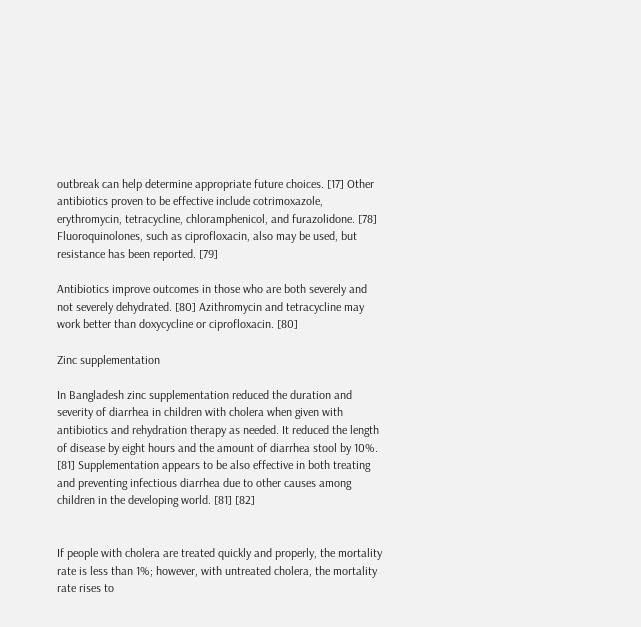outbreak can help determine appropriate future choices. [17] Other antibiotics proven to be effective include cotrimoxazole, erythromycin, tetracycline, chloramphenicol, and furazolidone. [78] Fluoroquinolones, such as ciprofloxacin, also may be used, but resistance has been reported. [79]

Antibiotics improve outcomes in those who are both severely and not severely dehydrated. [80] Azithromycin and tetracycline may work better than doxycycline or ciprofloxacin. [80]

Zinc supplementation

In Bangladesh zinc supplementation reduced the duration and severity of diarrhea in children with cholera when given with antibiotics and rehydration therapy as needed. It reduced the length of disease by eight hours and the amount of diarrhea stool by 10%. [81] Supplementation appears to be also effective in both treating and preventing infectious diarrhea due to other causes among children in the developing world. [81] [82]


If people with cholera are treated quickly and properly, the mortality rate is less than 1%; however, with untreated cholera, the mortality rate rises to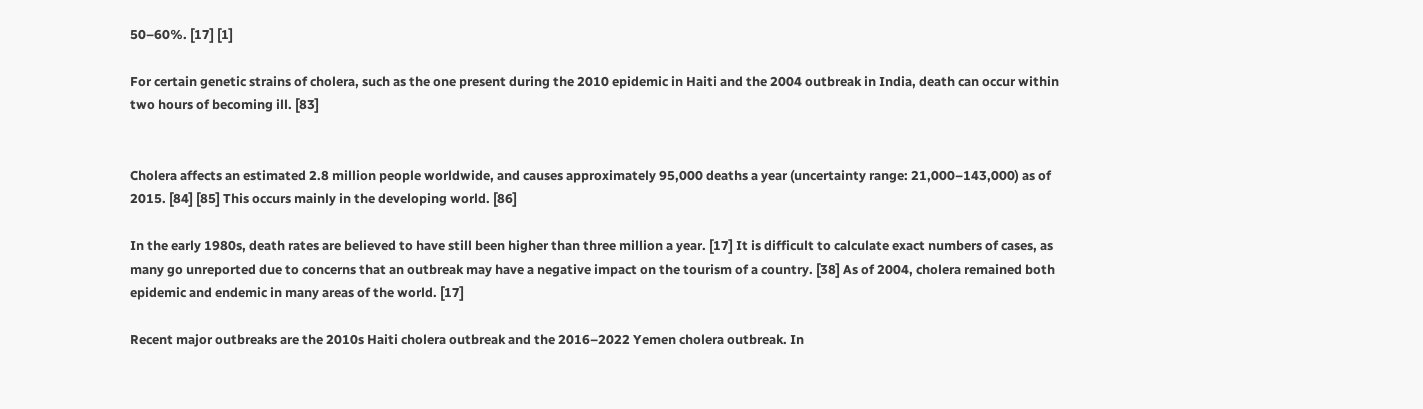50–60%. [17] [1]

For certain genetic strains of cholera, such as the one present during the 2010 epidemic in Haiti and the 2004 outbreak in India, death can occur within two hours of becoming ill. [83]


Cholera affects an estimated 2.8 million people worldwide, and causes approximately 95,000 deaths a year (uncertainty range: 21,000–143,000) as of 2015. [84] [85] This occurs mainly in the developing world. [86]

In the early 1980s, death rates are believed to have still been higher than three million a year. [17] It is difficult to calculate exact numbers of cases, as many go unreported due to concerns that an outbreak may have a negative impact on the tourism of a country. [38] As of 2004, cholera remained both epidemic and endemic in many areas of the world. [17]

Recent major outbreaks are the 2010s Haiti cholera outbreak and the 2016–2022 Yemen cholera outbreak. In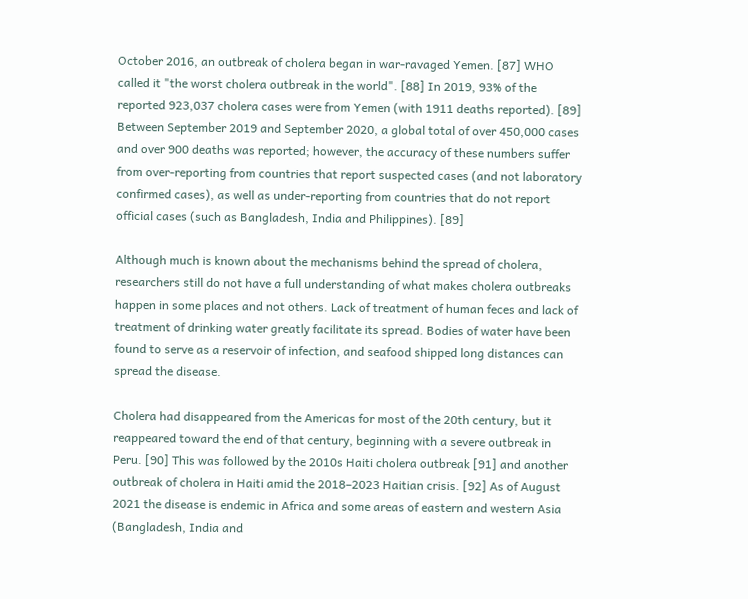October 2016, an outbreak of cholera began in war-ravaged Yemen. [87] WHO called it "the worst cholera outbreak in the world". [88] In 2019, 93% of the reported 923,037 cholera cases were from Yemen (with 1911 deaths reported). [89] Between September 2019 and September 2020, a global total of over 450,000 cases and over 900 deaths was reported; however, the accuracy of these numbers suffer from over-reporting from countries that report suspected cases (and not laboratory confirmed cases), as well as under-reporting from countries that do not report official cases (such as Bangladesh, India and Philippines). [89]

Although much is known about the mechanisms behind the spread of cholera, researchers still do not have a full understanding of what makes cholera outbreaks happen in some places and not others. Lack of treatment of human feces and lack of treatment of drinking water greatly facilitate its spread. Bodies of water have been found to serve as a reservoir of infection, and seafood shipped long distances can spread the disease.

Cholera had disappeared from the Americas for most of the 20th century, but it reappeared toward the end of that century, beginning with a severe outbreak in Peru. [90] This was followed by the 2010s Haiti cholera outbreak [91] and another outbreak of cholera in Haiti amid the 2018–2023 Haitian crisis. [92] As of August 2021 the disease is endemic in Africa and some areas of eastern and western Asia (Bangladesh, India and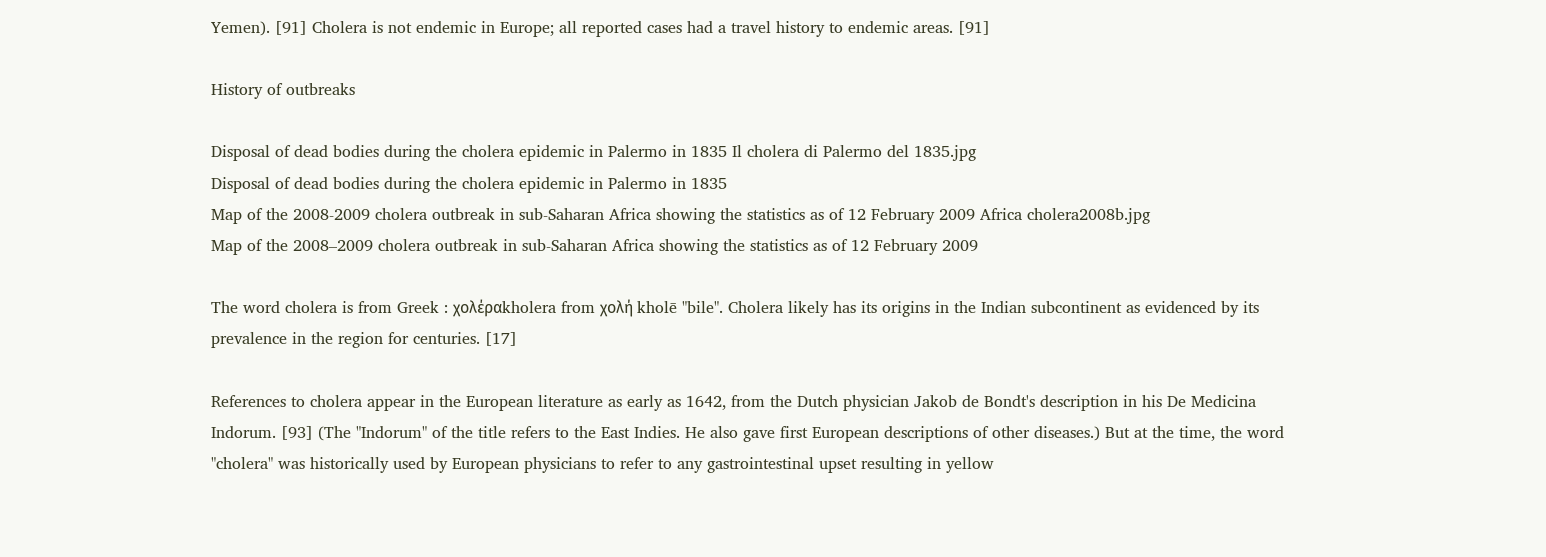Yemen). [91] Cholera is not endemic in Europe; all reported cases had a travel history to endemic areas. [91]

History of outbreaks

Disposal of dead bodies during the cholera epidemic in Palermo in 1835 Il cholera di Palermo del 1835.jpg
Disposal of dead bodies during the cholera epidemic in Palermo in 1835
Map of the 2008-2009 cholera outbreak in sub-Saharan Africa showing the statistics as of 12 February 2009 Africa cholera2008b.jpg
Map of the 2008–2009 cholera outbreak in sub-Saharan Africa showing the statistics as of 12 February 2009

The word cholera is from Greek : χολέραkholera from χολή kholē "bile". Cholera likely has its origins in the Indian subcontinent as evidenced by its prevalence in the region for centuries. [17]

References to cholera appear in the European literature as early as 1642, from the Dutch physician Jakob de Bondt's description in his De Medicina Indorum. [93] (The "Indorum" of the title refers to the East Indies. He also gave first European descriptions of other diseases.) But at the time, the word "cholera" was historically used by European physicians to refer to any gastrointestinal upset resulting in yellow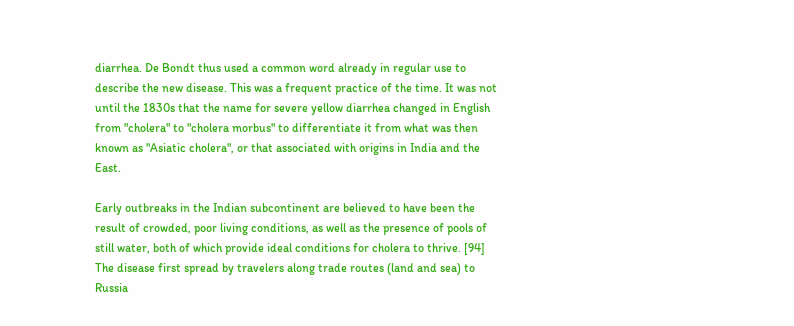diarrhea. De Bondt thus used a common word already in regular use to describe the new disease. This was a frequent practice of the time. It was not until the 1830s that the name for severe yellow diarrhea changed in English from "cholera" to "cholera morbus" to differentiate it from what was then known as "Asiatic cholera", or that associated with origins in India and the East.

Early outbreaks in the Indian subcontinent are believed to have been the result of crowded, poor living conditions, as well as the presence of pools of still water, both of which provide ideal conditions for cholera to thrive. [94] The disease first spread by travelers along trade routes (land and sea) to Russia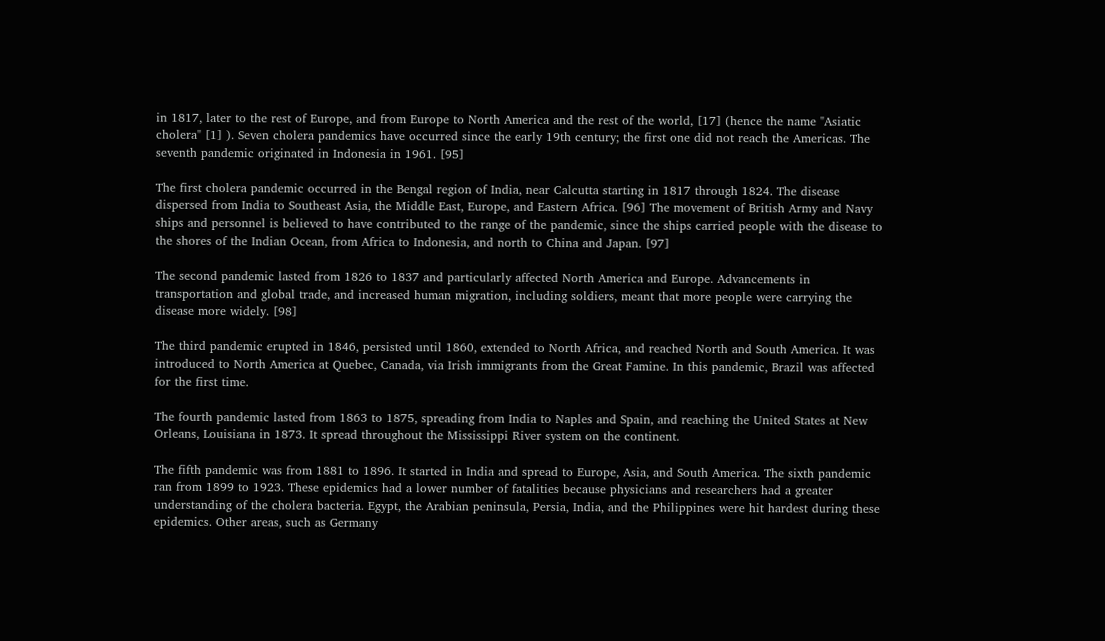in 1817, later to the rest of Europe, and from Europe to North America and the rest of the world, [17] (hence the name "Asiatic cholera" [1] ). Seven cholera pandemics have occurred since the early 19th century; the first one did not reach the Americas. The seventh pandemic originated in Indonesia in 1961. [95]

The first cholera pandemic occurred in the Bengal region of India, near Calcutta starting in 1817 through 1824. The disease dispersed from India to Southeast Asia, the Middle East, Europe, and Eastern Africa. [96] The movement of British Army and Navy ships and personnel is believed to have contributed to the range of the pandemic, since the ships carried people with the disease to the shores of the Indian Ocean, from Africa to Indonesia, and north to China and Japan. [97]

The second pandemic lasted from 1826 to 1837 and particularly affected North America and Europe. Advancements in transportation and global trade, and increased human migration, including soldiers, meant that more people were carrying the disease more widely. [98]

The third pandemic erupted in 1846, persisted until 1860, extended to North Africa, and reached North and South America. It was introduced to North America at Quebec, Canada, via Irish immigrants from the Great Famine. In this pandemic, Brazil was affected for the first time.

The fourth pandemic lasted from 1863 to 1875, spreading from India to Naples and Spain, and reaching the United States at New Orleans, Louisiana in 1873. It spread throughout the Mississippi River system on the continent.

The fifth pandemic was from 1881 to 1896. It started in India and spread to Europe, Asia, and South America. The sixth pandemic ran from 1899 to 1923. These epidemics had a lower number of fatalities because physicians and researchers had a greater understanding of the cholera bacteria. Egypt, the Arabian peninsula, Persia, India, and the Philippines were hit hardest during these epidemics. Other areas, such as Germany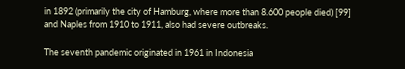in 1892 (primarily the city of Hamburg, where more than 8.600 people died) [99] and Naples from 1910 to 1911, also had severe outbreaks.

The seventh pandemic originated in 1961 in Indonesia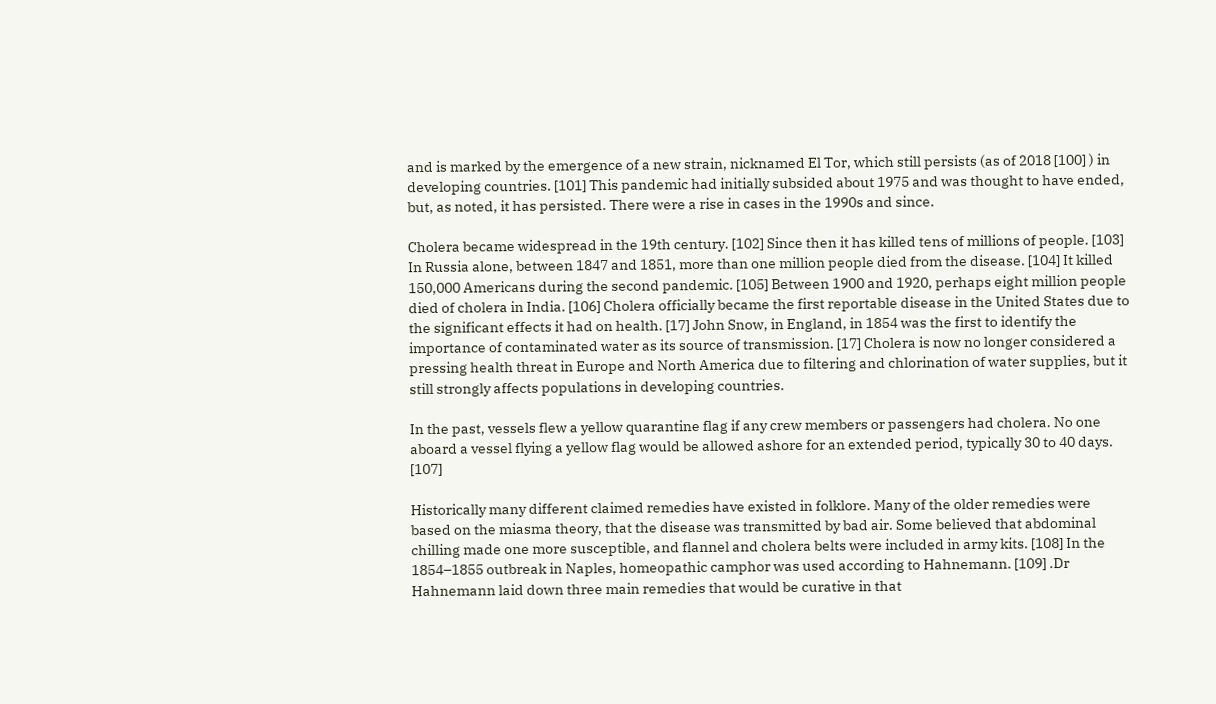and is marked by the emergence of a new strain, nicknamed El Tor, which still persists (as of 2018 [100] ) in developing countries. [101] This pandemic had initially subsided about 1975 and was thought to have ended, but, as noted, it has persisted. There were a rise in cases in the 1990s and since.

Cholera became widespread in the 19th century. [102] Since then it has killed tens of millions of people. [103] In Russia alone, between 1847 and 1851, more than one million people died from the disease. [104] It killed 150,000 Americans during the second pandemic. [105] Between 1900 and 1920, perhaps eight million people died of cholera in India. [106] Cholera officially became the first reportable disease in the United States due to the significant effects it had on health. [17] John Snow, in England, in 1854 was the first to identify the importance of contaminated water as its source of transmission. [17] Cholera is now no longer considered a pressing health threat in Europe and North America due to filtering and chlorination of water supplies, but it still strongly affects populations in developing countries.

In the past, vessels flew a yellow quarantine flag if any crew members or passengers had cholera. No one aboard a vessel flying a yellow flag would be allowed ashore for an extended period, typically 30 to 40 days. [107]

Historically many different claimed remedies have existed in folklore. Many of the older remedies were based on the miasma theory, that the disease was transmitted by bad air. Some believed that abdominal chilling made one more susceptible, and flannel and cholera belts were included in army kits. [108] In the 1854–1855 outbreak in Naples, homeopathic camphor was used according to Hahnemann. [109] .Dr Hahnemann laid down three main remedies that would be curative in that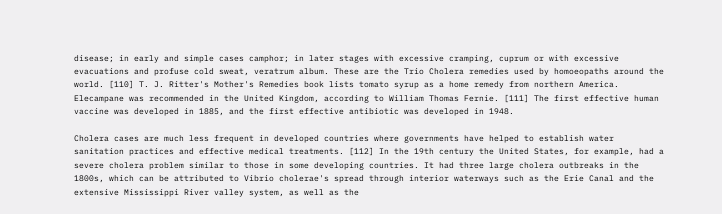disease; in early and simple cases camphor; in later stages with excessive cramping, cuprum or with excessive evacuations and profuse cold sweat, veratrum album. These are the Trio Cholera remedies used by homoeopaths around the world. [110] T. J. Ritter's Mother's Remedies book lists tomato syrup as a home remedy from northern America. Elecampane was recommended in the United Kingdom, according to William Thomas Fernie. [111] The first effective human vaccine was developed in 1885, and the first effective antibiotic was developed in 1948.

Cholera cases are much less frequent in developed countries where governments have helped to establish water sanitation practices and effective medical treatments. [112] In the 19th century the United States, for example, had a severe cholera problem similar to those in some developing countries. It had three large cholera outbreaks in the 1800s, which can be attributed to Vibrio cholerae's spread through interior waterways such as the Erie Canal and the extensive Mississippi River valley system, as well as the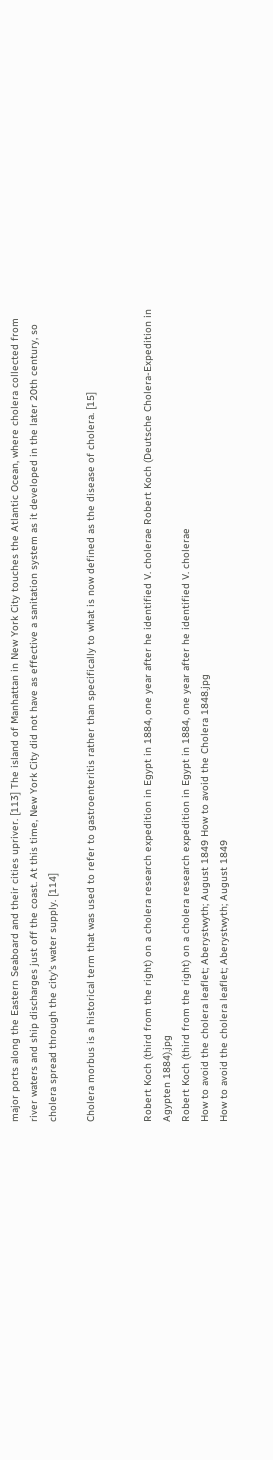major ports along the Eastern Seaboard and their cities upriver. [113] The island of Manhattan in New York City touches the Atlantic Ocean, where cholera collected from river waters and ship discharges just off the coast. At this time, New York City did not have as effective a sanitation system as it developed in the later 20th century, so cholera spread through the city's water supply. [114]

Cholera morbus is a historical term that was used to refer to gastroenteritis rather than specifically to what is now defined as the disease of cholera. [15]


Robert Koch (third from the right) on a cholera research expedition in Egypt in 1884, one year after he identified V. cholerae Robert Koch (Deutsche Cholera-Expedition in Agypten 1884).jpg
Robert Koch (third from the right) on a cholera research expedition in Egypt in 1884, one year after he identified V. cholerae
How to avoid the cholera leaflet; Aberystwyth; August 1849 How to avoid the Cholera 1848.jpg
How to avoid the cholera leaflet; Aberystwyth; August 1849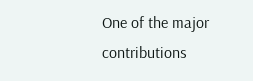One of the major contributions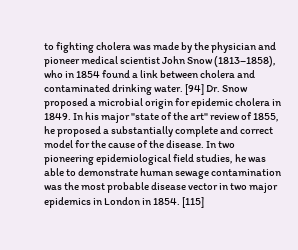to fighting cholera was made by the physician and pioneer medical scientist John Snow (1813–1858), who in 1854 found a link between cholera and contaminated drinking water. [94] Dr. Snow proposed a microbial origin for epidemic cholera in 1849. In his major "state of the art" review of 1855, he proposed a substantially complete and correct model for the cause of the disease. In two pioneering epidemiological field studies, he was able to demonstrate human sewage contamination was the most probable disease vector in two major epidemics in London in 1854. [115]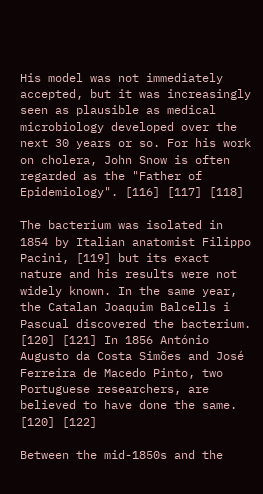His model was not immediately accepted, but it was increasingly seen as plausible as medical microbiology developed over the next 30 years or so. For his work on cholera, John Snow is often regarded as the "Father of Epidemiology". [116] [117] [118]

The bacterium was isolated in 1854 by Italian anatomist Filippo Pacini, [119] but its exact nature and his results were not widely known. In the same year, the Catalan Joaquim Balcells i Pascual discovered the bacterium. [120] [121] In 1856 António Augusto da Costa Simões and José Ferreira de Macedo Pinto, two Portuguese researchers, are believed to have done the same. [120] [122]

Between the mid-1850s and the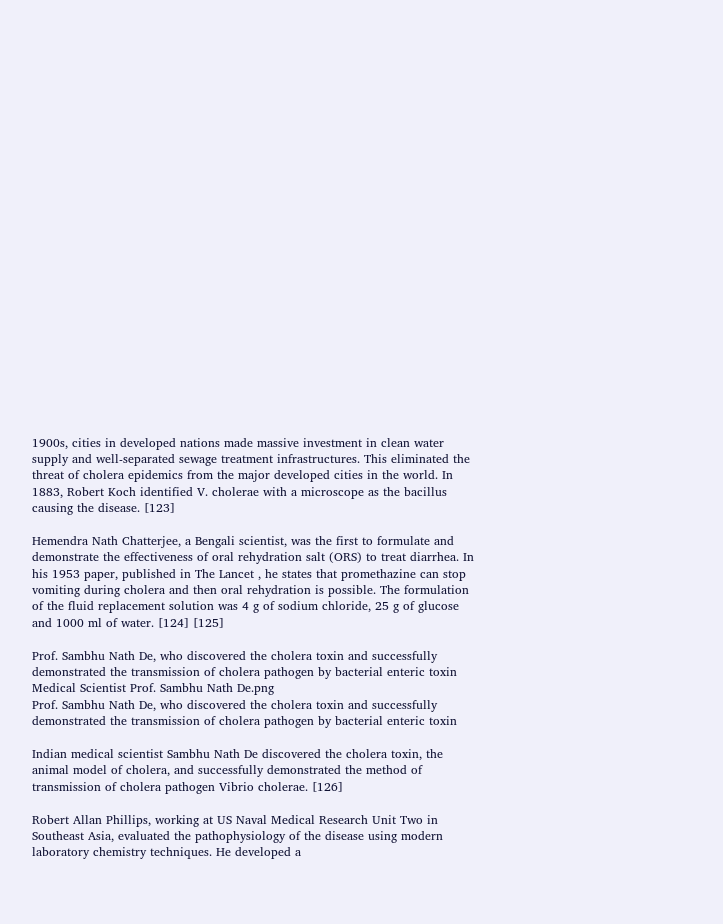1900s, cities in developed nations made massive investment in clean water supply and well-separated sewage treatment infrastructures. This eliminated the threat of cholera epidemics from the major developed cities in the world. In 1883, Robert Koch identified V. cholerae with a microscope as the bacillus causing the disease. [123]

Hemendra Nath Chatterjee, a Bengali scientist, was the first to formulate and demonstrate the effectiveness of oral rehydration salt (ORS) to treat diarrhea. In his 1953 paper, published in The Lancet , he states that promethazine can stop vomiting during cholera and then oral rehydration is possible. The formulation of the fluid replacement solution was 4 g of sodium chloride, 25 g of glucose and 1000 ml of water. [124] [125]

Prof. Sambhu Nath De, who discovered the cholera toxin and successfully demonstrated the transmission of cholera pathogen by bacterial enteric toxin Medical Scientist Prof. Sambhu Nath De.png
Prof. Sambhu Nath De, who discovered the cholera toxin and successfully demonstrated the transmission of cholera pathogen by bacterial enteric toxin

Indian medical scientist Sambhu Nath De discovered the cholera toxin, the animal model of cholera, and successfully demonstrated the method of transmission of cholera pathogen Vibrio cholerae. [126]

Robert Allan Phillips, working at US Naval Medical Research Unit Two in Southeast Asia, evaluated the pathophysiology of the disease using modern laboratory chemistry techniques. He developed a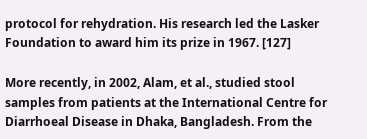protocol for rehydration. His research led the Lasker Foundation to award him its prize in 1967. [127]

More recently, in 2002, Alam, et al., studied stool samples from patients at the International Centre for Diarrhoeal Disease in Dhaka, Bangladesh. From the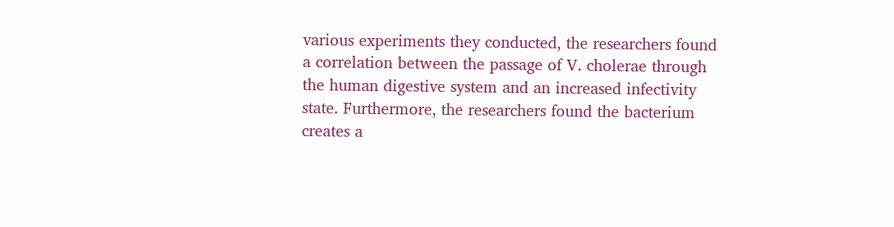various experiments they conducted, the researchers found a correlation between the passage of V. cholerae through the human digestive system and an increased infectivity state. Furthermore, the researchers found the bacterium creates a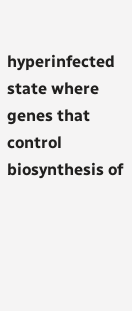hyperinfected state where genes that control biosynthesis of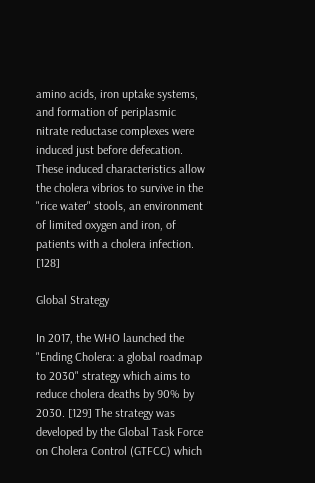amino acids, iron uptake systems, and formation of periplasmic nitrate reductase complexes were induced just before defecation. These induced characteristics allow the cholera vibrios to survive in the "rice water" stools, an environment of limited oxygen and iron, of patients with a cholera infection. [128]

Global Strategy

In 2017, the WHO launched the "Ending Cholera: a global roadmap to 2030" strategy which aims to reduce cholera deaths by 90% by 2030. [129] The strategy was developed by the Global Task Force on Cholera Control (GTFCC) which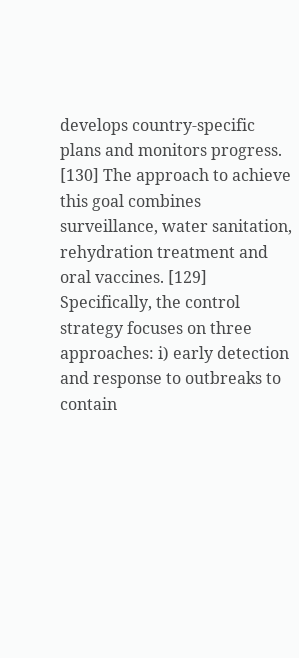develops country-specific plans and monitors progress. [130] The approach to achieve this goal combines surveillance, water sanitation, rehydration treatment and oral vaccines. [129] Specifically, the control strategy focuses on three approaches: i) early detection and response to outbreaks to contain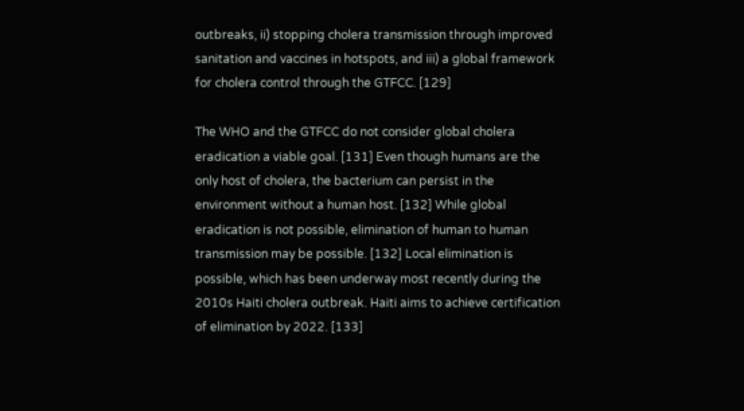outbreaks, ii) stopping cholera transmission through improved sanitation and vaccines in hotspots, and iii) a global framework for cholera control through the GTFCC. [129]

The WHO and the GTFCC do not consider global cholera eradication a viable goal. [131] Even though humans are the only host of cholera, the bacterium can persist in the environment without a human host. [132] While global eradication is not possible, elimination of human to human transmission may be possible. [132] Local elimination is possible, which has been underway most recently during the 2010s Haiti cholera outbreak. Haiti aims to achieve certification of elimination by 2022. [133]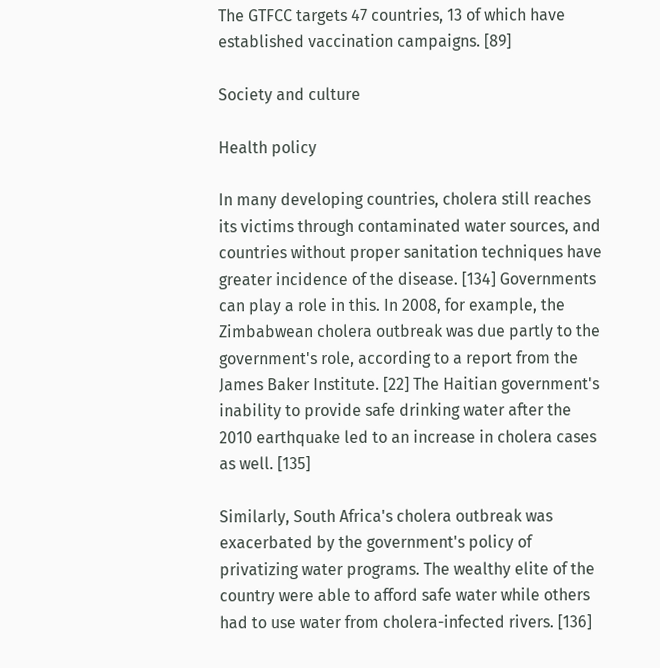The GTFCC targets 47 countries, 13 of which have established vaccination campaigns. [89]

Society and culture

Health policy

In many developing countries, cholera still reaches its victims through contaminated water sources, and countries without proper sanitation techniques have greater incidence of the disease. [134] Governments can play a role in this. In 2008, for example, the Zimbabwean cholera outbreak was due partly to the government's role, according to a report from the James Baker Institute. [22] The Haitian government's inability to provide safe drinking water after the 2010 earthquake led to an increase in cholera cases as well. [135]

Similarly, South Africa's cholera outbreak was exacerbated by the government's policy of privatizing water programs. The wealthy elite of the country were able to afford safe water while others had to use water from cholera-infected rivers. [136]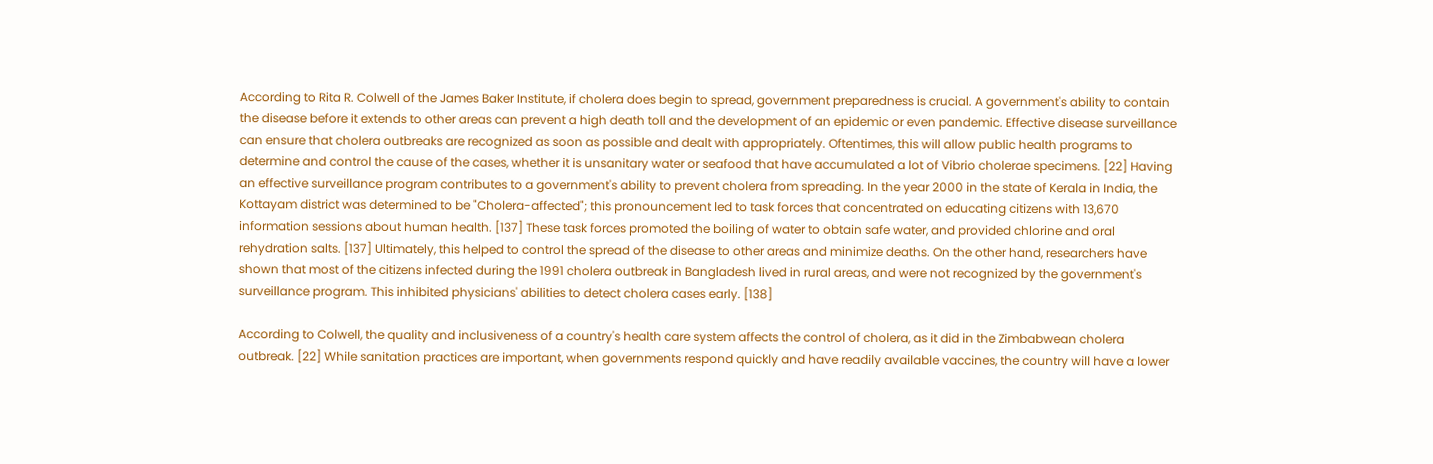According to Rita R. Colwell of the James Baker Institute, if cholera does begin to spread, government preparedness is crucial. A government's ability to contain the disease before it extends to other areas can prevent a high death toll and the development of an epidemic or even pandemic. Effective disease surveillance can ensure that cholera outbreaks are recognized as soon as possible and dealt with appropriately. Oftentimes, this will allow public health programs to determine and control the cause of the cases, whether it is unsanitary water or seafood that have accumulated a lot of Vibrio cholerae specimens. [22] Having an effective surveillance program contributes to a government's ability to prevent cholera from spreading. In the year 2000 in the state of Kerala in India, the Kottayam district was determined to be "Cholera-affected"; this pronouncement led to task forces that concentrated on educating citizens with 13,670 information sessions about human health. [137] These task forces promoted the boiling of water to obtain safe water, and provided chlorine and oral rehydration salts. [137] Ultimately, this helped to control the spread of the disease to other areas and minimize deaths. On the other hand, researchers have shown that most of the citizens infected during the 1991 cholera outbreak in Bangladesh lived in rural areas, and were not recognized by the government's surveillance program. This inhibited physicians' abilities to detect cholera cases early. [138]

According to Colwell, the quality and inclusiveness of a country's health care system affects the control of cholera, as it did in the Zimbabwean cholera outbreak. [22] While sanitation practices are important, when governments respond quickly and have readily available vaccines, the country will have a lower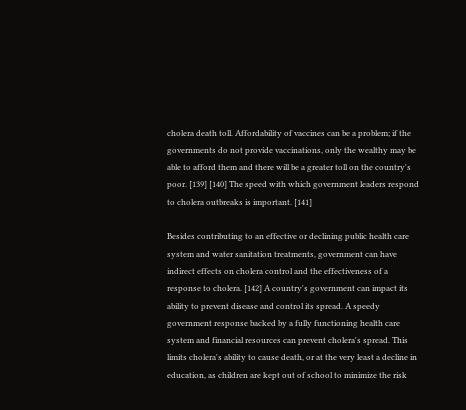cholera death toll. Affordability of vaccines can be a problem; if the governments do not provide vaccinations, only the wealthy may be able to afford them and there will be a greater toll on the country's poor. [139] [140] The speed with which government leaders respond to cholera outbreaks is important. [141]

Besides contributing to an effective or declining public health care system and water sanitation treatments, government can have indirect effects on cholera control and the effectiveness of a response to cholera. [142] A country's government can impact its ability to prevent disease and control its spread. A speedy government response backed by a fully functioning health care system and financial resources can prevent cholera's spread. This limits cholera's ability to cause death, or at the very least a decline in education, as children are kept out of school to minimize the risk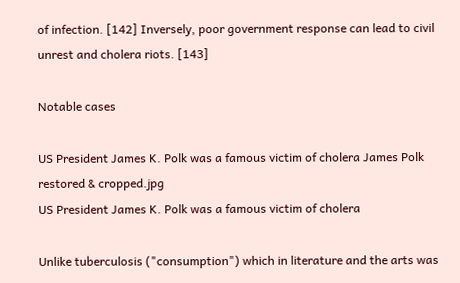of infection. [142] Inversely, poor government response can lead to civil unrest and cholera riots. [143]

Notable cases

US President James K. Polk was a famous victim of cholera James Polk restored & cropped.jpg
US President James K. Polk was a famous victim of cholera

Unlike tuberculosis ("consumption") which in literature and the arts was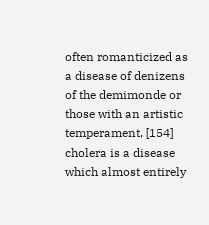often romanticized as a disease of denizens of the demimonde or those with an artistic temperament, [154] cholera is a disease which almost entirely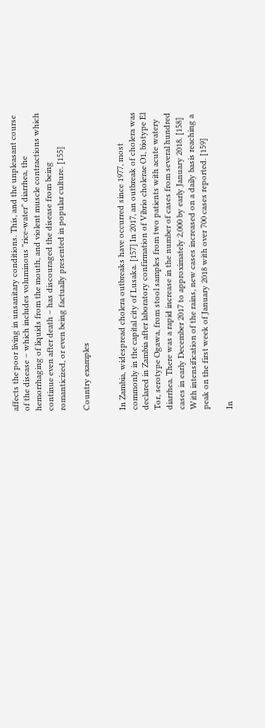affects the poor living in unsanitary conditions. This, and the unpleasant course of the disease – which includes voluminous "rice-water" diarrhea, the hemorrhaging of liquids from the mouth, and violent muscle contractions which continue even after death – has discouraged the disease from being romanticized, or even being factually presented in popular culture. [155]

Country examples


In Zambia, widespread cholera outbreaks have occurred since 1977, most commonly in the capital city of Lusaka. [157] In 2017, an outbreak of cholera was declared in Zambia after laboratory confirmation of Vibrio cholerae O1, biotype El Tor, serotype Ogawa, from stool samples from two patients with acute watery diarrhea. There was a rapid increase in the number of cases from several hundred cases in early December 2017 to approximately 2,000 by early January 2018. [158] With intensification of the rains, new cases increased on a daily basis reaching a peak on the first week of January 2018 with over 700 cases reported. [159]

In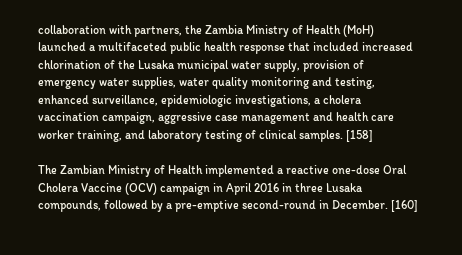collaboration with partners, the Zambia Ministry of Health (MoH) launched a multifaceted public health response that included increased chlorination of the Lusaka municipal water supply, provision of emergency water supplies, water quality monitoring and testing, enhanced surveillance, epidemiologic investigations, a cholera vaccination campaign, aggressive case management and health care worker training, and laboratory testing of clinical samples. [158]

The Zambian Ministry of Health implemented a reactive one-dose Oral Cholera Vaccine (OCV) campaign in April 2016 in three Lusaka compounds, followed by a pre-emptive second-round in December. [160]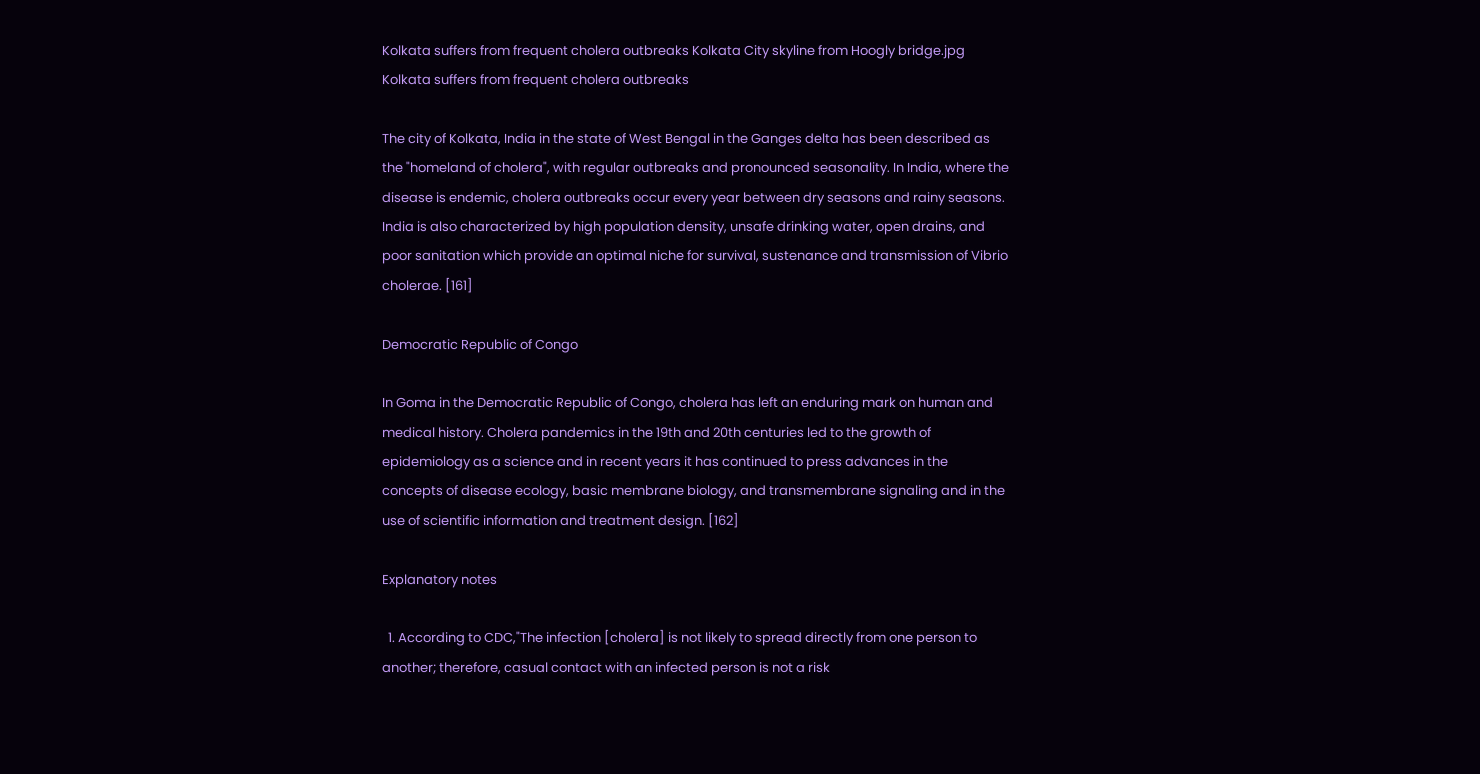Kolkata suffers from frequent cholera outbreaks Kolkata City skyline from Hoogly bridge.jpg
Kolkata suffers from frequent cholera outbreaks

The city of Kolkata, India in the state of West Bengal in the Ganges delta has been described as the "homeland of cholera", with regular outbreaks and pronounced seasonality. In India, where the disease is endemic, cholera outbreaks occur every year between dry seasons and rainy seasons. India is also characterized by high population density, unsafe drinking water, open drains, and poor sanitation which provide an optimal niche for survival, sustenance and transmission of Vibrio cholerae. [161]

Democratic Republic of Congo

In Goma in the Democratic Republic of Congo, cholera has left an enduring mark on human and medical history. Cholera pandemics in the 19th and 20th centuries led to the growth of epidemiology as a science and in recent years it has continued to press advances in the concepts of disease ecology, basic membrane biology, and transmembrane signaling and in the use of scientific information and treatment design. [162]

Explanatory notes

  1. According to CDC,"The infection [cholera] is not likely to spread directly from one person to another; therefore, casual contact with an infected person is not a risk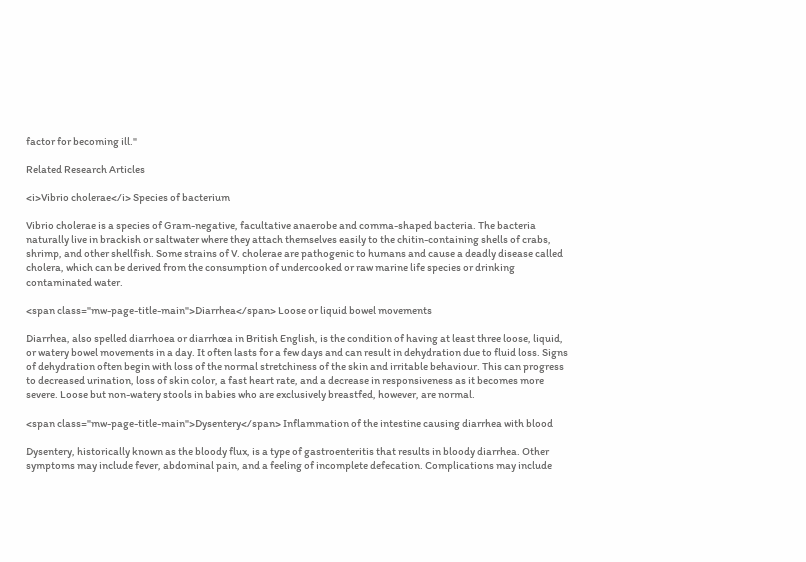factor for becoming ill."

Related Research Articles

<i>Vibrio cholerae</i> Species of bacterium

Vibrio cholerae is a species of Gram-negative, facultative anaerobe and comma-shaped bacteria. The bacteria naturally live in brackish or saltwater where they attach themselves easily to the chitin-containing shells of crabs, shrimp, and other shellfish. Some strains of V. cholerae are pathogenic to humans and cause a deadly disease called cholera, which can be derived from the consumption of undercooked or raw marine life species or drinking contaminated water.

<span class="mw-page-title-main">Diarrhea</span> Loose or liquid bowel movements

Diarrhea, also spelled diarrhoea or diarrhœa in British English, is the condition of having at least three loose, liquid, or watery bowel movements in a day. It often lasts for a few days and can result in dehydration due to fluid loss. Signs of dehydration often begin with loss of the normal stretchiness of the skin and irritable behaviour. This can progress to decreased urination, loss of skin color, a fast heart rate, and a decrease in responsiveness as it becomes more severe. Loose but non-watery stools in babies who are exclusively breastfed, however, are normal.

<span class="mw-page-title-main">Dysentery</span> Inflammation of the intestine causing diarrhea with blood

Dysentery, historically known as the bloody flux, is a type of gastroenteritis that results in bloody diarrhea. Other symptoms may include fever, abdominal pain, and a feeling of incomplete defecation. Complications may include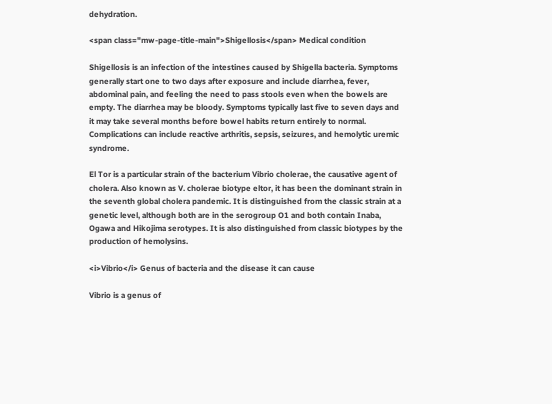dehydration.

<span class="mw-page-title-main">Shigellosis</span> Medical condition

Shigellosis is an infection of the intestines caused by Shigella bacteria. Symptoms generally start one to two days after exposure and include diarrhea, fever, abdominal pain, and feeling the need to pass stools even when the bowels are empty. The diarrhea may be bloody. Symptoms typically last five to seven days and it may take several months before bowel habits return entirely to normal. Complications can include reactive arthritis, sepsis, seizures, and hemolytic uremic syndrome.

El Tor is a particular strain of the bacterium Vibrio cholerae, the causative agent of cholera. Also known as V. cholerae biotype eltor, it has been the dominant strain in the seventh global cholera pandemic. It is distinguished from the classic strain at a genetic level, although both are in the serogroup O1 and both contain Inaba, Ogawa and Hikojima serotypes. It is also distinguished from classic biotypes by the production of hemolysins.

<i>Vibrio</i> Genus of bacteria and the disease it can cause

Vibrio is a genus of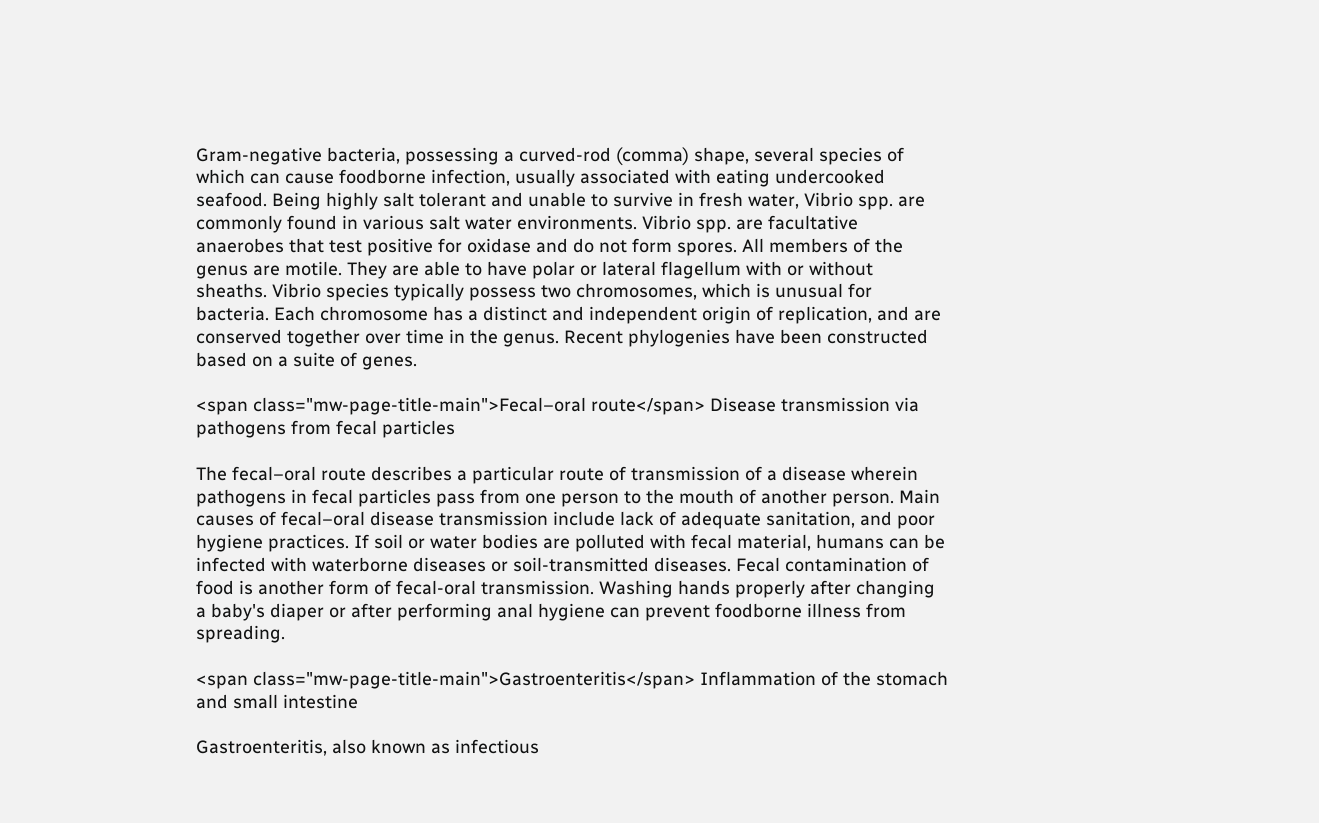Gram-negative bacteria, possessing a curved-rod (comma) shape, several species of which can cause foodborne infection, usually associated with eating undercooked seafood. Being highly salt tolerant and unable to survive in fresh water, Vibrio spp. are commonly found in various salt water environments. Vibrio spp. are facultative anaerobes that test positive for oxidase and do not form spores. All members of the genus are motile. They are able to have polar or lateral flagellum with or without sheaths. Vibrio species typically possess two chromosomes, which is unusual for bacteria. Each chromosome has a distinct and independent origin of replication, and are conserved together over time in the genus. Recent phylogenies have been constructed based on a suite of genes.

<span class="mw-page-title-main">Fecal–oral route</span> Disease transmission via pathogens from fecal particles

The fecal–oral route describes a particular route of transmission of a disease wherein pathogens in fecal particles pass from one person to the mouth of another person. Main causes of fecal–oral disease transmission include lack of adequate sanitation, and poor hygiene practices. If soil or water bodies are polluted with fecal material, humans can be infected with waterborne diseases or soil-transmitted diseases. Fecal contamination of food is another form of fecal-oral transmission. Washing hands properly after changing a baby's diaper or after performing anal hygiene can prevent foodborne illness from spreading.

<span class="mw-page-title-main">Gastroenteritis</span> Inflammation of the stomach and small intestine

Gastroenteritis, also known as infectious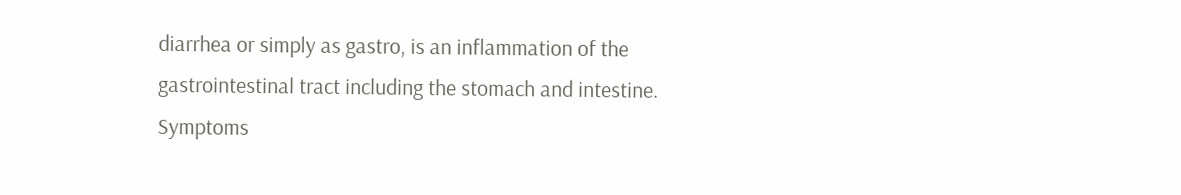diarrhea or simply as gastro, is an inflammation of the gastrointestinal tract including the stomach and intestine. Symptoms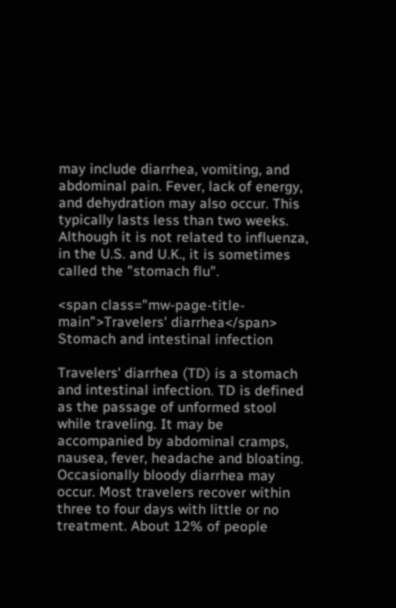may include diarrhea, vomiting, and abdominal pain. Fever, lack of energy, and dehydration may also occur. This typically lasts less than two weeks. Although it is not related to influenza, in the U.S. and U.K., it is sometimes called the "stomach flu".

<span class="mw-page-title-main">Travelers' diarrhea</span> Stomach and intestinal infection

Travelers' diarrhea (TD) is a stomach and intestinal infection. TD is defined as the passage of unformed stool while traveling. It may be accompanied by abdominal cramps, nausea, fever, headache and bloating. Occasionally bloody diarrhea may occur. Most travelers recover within three to four days with little or no treatment. About 12% of people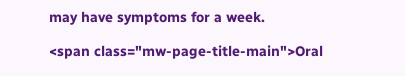may have symptoms for a week.

<span class="mw-page-title-main">Oral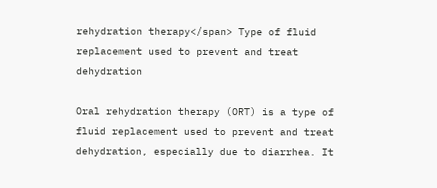rehydration therapy</span> Type of fluid replacement used to prevent and treat dehydration

Oral rehydration therapy (ORT) is a type of fluid replacement used to prevent and treat dehydration, especially due to diarrhea. It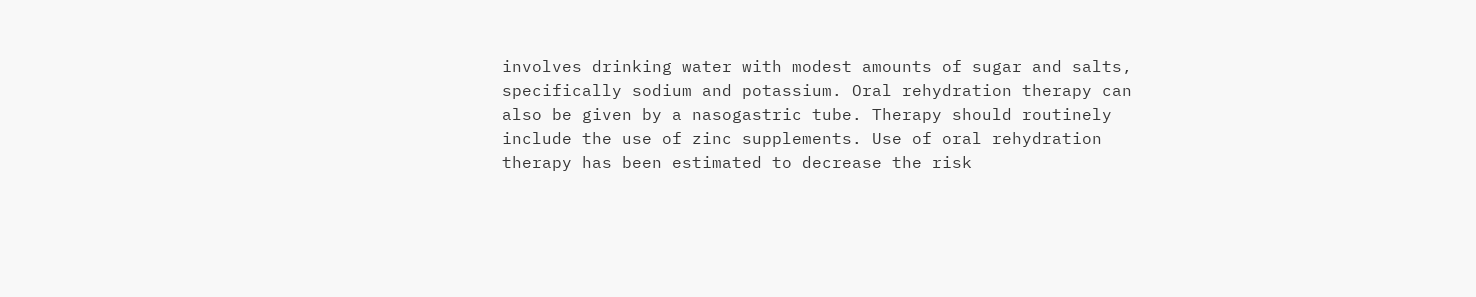involves drinking water with modest amounts of sugar and salts, specifically sodium and potassium. Oral rehydration therapy can also be given by a nasogastric tube. Therapy should routinely include the use of zinc supplements. Use of oral rehydration therapy has been estimated to decrease the risk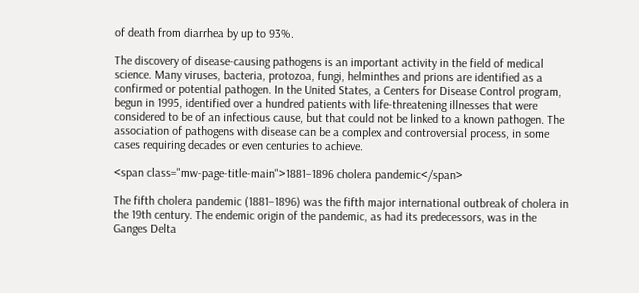of death from diarrhea by up to 93%.

The discovery of disease-causing pathogens is an important activity in the field of medical science. Many viruses, bacteria, protozoa, fungi, helminthes and prions are identified as a confirmed or potential pathogen. In the United States, a Centers for Disease Control program, begun in 1995, identified over a hundred patients with life-threatening illnesses that were considered to be of an infectious cause, but that could not be linked to a known pathogen. The association of pathogens with disease can be a complex and controversial process, in some cases requiring decades or even centuries to achieve.

<span class="mw-page-title-main">1881–1896 cholera pandemic</span>

The fifth cholera pandemic (1881–1896) was the fifth major international outbreak of cholera in the 19th century. The endemic origin of the pandemic, as had its predecessors, was in the Ganges Delta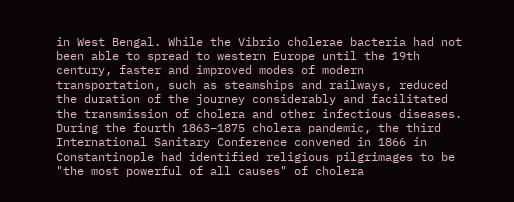in West Bengal. While the Vibrio cholerae bacteria had not been able to spread to western Europe until the 19th century, faster and improved modes of modern transportation, such as steamships and railways, reduced the duration of the journey considerably and facilitated the transmission of cholera and other infectious diseases. During the fourth 1863–1875 cholera pandemic, the third International Sanitary Conference convened in 1866 in Constantinople had identified religious pilgrimages to be "the most powerful of all causes" of cholera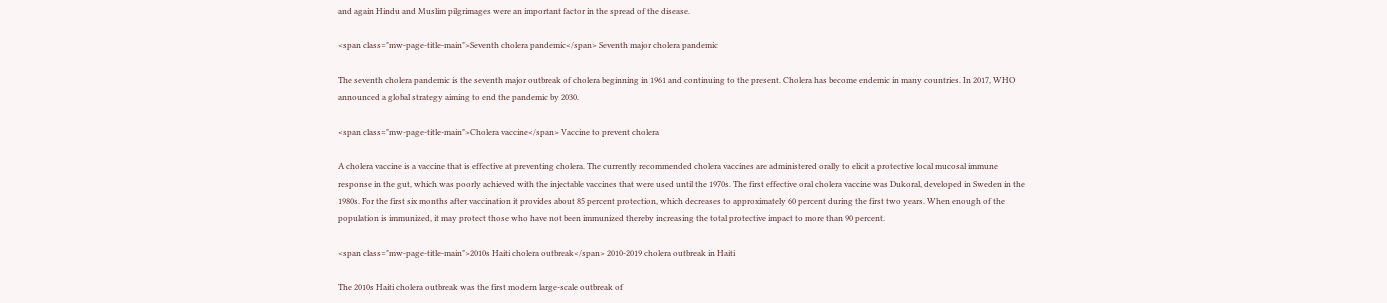and again Hindu and Muslim pilgrimages were an important factor in the spread of the disease.

<span class="mw-page-title-main">Seventh cholera pandemic</span> Seventh major cholera pandemic

The seventh cholera pandemic is the seventh major outbreak of cholera beginning in 1961 and continuing to the present. Cholera has become endemic in many countries. In 2017, WHO announced a global strategy aiming to end the pandemic by 2030.

<span class="mw-page-title-main">Cholera vaccine</span> Vaccine to prevent cholera

A cholera vaccine is a vaccine that is effective at preventing cholera. The currently recommended cholera vaccines are administered orally to elicit a protective local mucosal immune response in the gut, which was poorly achieved with the injectable vaccines that were used until the 1970s. The first effective oral cholera vaccine was Dukoral, developed in Sweden in the 1980s. For the first six months after vaccination it provides about 85 percent protection, which decreases to approximately 60 percent during the first two years. When enough of the population is immunized, it may protect those who have not been immunized thereby increasing the total protective impact to more than 90 percent.

<span class="mw-page-title-main">2010s Haiti cholera outbreak</span> 2010-2019 cholera outbreak in Haiti

The 2010s Haiti cholera outbreak was the first modern large-scale outbreak of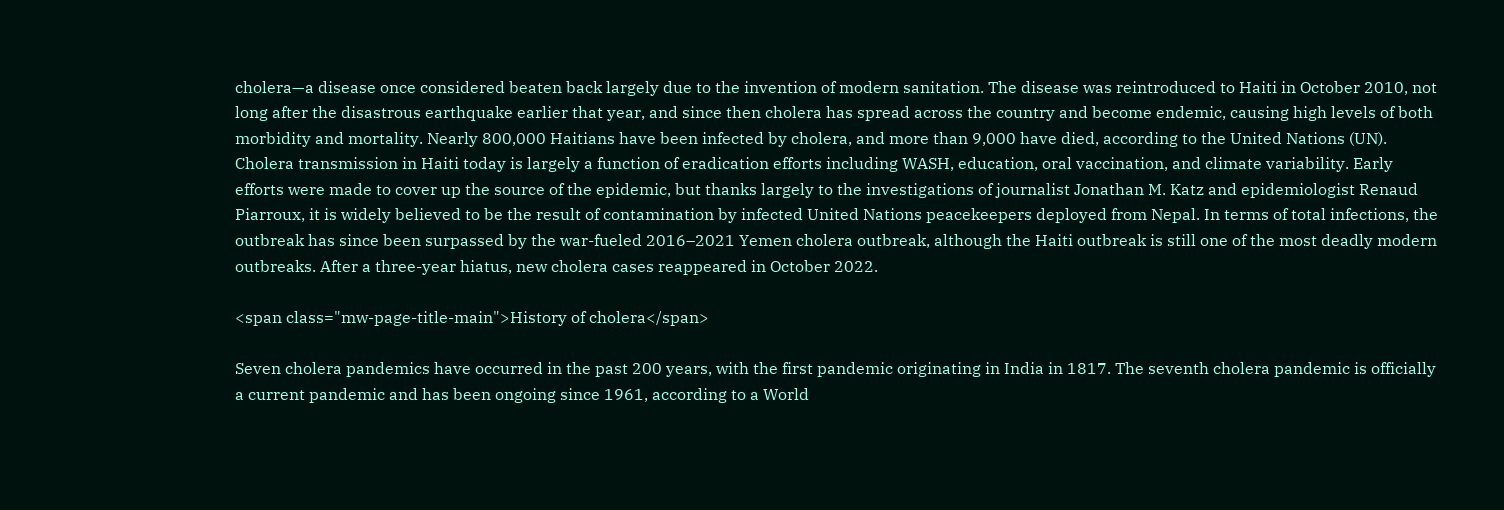cholera—a disease once considered beaten back largely due to the invention of modern sanitation. The disease was reintroduced to Haiti in October 2010, not long after the disastrous earthquake earlier that year, and since then cholera has spread across the country and become endemic, causing high levels of both morbidity and mortality. Nearly 800,000 Haitians have been infected by cholera, and more than 9,000 have died, according to the United Nations (UN). Cholera transmission in Haiti today is largely a function of eradication efforts including WASH, education, oral vaccination, and climate variability. Early efforts were made to cover up the source of the epidemic, but thanks largely to the investigations of journalist Jonathan M. Katz and epidemiologist Renaud Piarroux, it is widely believed to be the result of contamination by infected United Nations peacekeepers deployed from Nepal. In terms of total infections, the outbreak has since been surpassed by the war-fueled 2016–2021 Yemen cholera outbreak, although the Haiti outbreak is still one of the most deadly modern outbreaks. After a three-year hiatus, new cholera cases reappeared in October 2022.

<span class="mw-page-title-main">History of cholera</span>

Seven cholera pandemics have occurred in the past 200 years, with the first pandemic originating in India in 1817. The seventh cholera pandemic is officially a current pandemic and has been ongoing since 1961, according to a World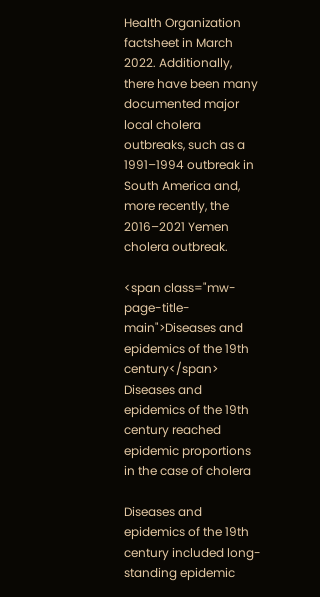Health Organization factsheet in March 2022. Additionally, there have been many documented major local cholera outbreaks, such as a 1991–1994 outbreak in South America and, more recently, the 2016–2021 Yemen cholera outbreak.

<span class="mw-page-title-main">Diseases and epidemics of the 19th century</span> Diseases and epidemics of the 19th century reached epidemic proportions in the case of cholera

Diseases and epidemics of the 19th century included long-standing epidemic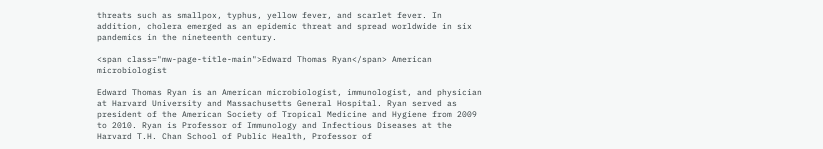threats such as smallpox, typhus, yellow fever, and scarlet fever. In addition, cholera emerged as an epidemic threat and spread worldwide in six pandemics in the nineteenth century.

<span class="mw-page-title-main">Edward Thomas Ryan</span> American microbiologist

Edward Thomas Ryan is an American microbiologist, immunologist, and physician at Harvard University and Massachusetts General Hospital. Ryan served as president of the American Society of Tropical Medicine and Hygiene from 2009 to 2010. Ryan is Professor of Immunology and Infectious Diseases at the Harvard T.H. Chan School of Public Health, Professor of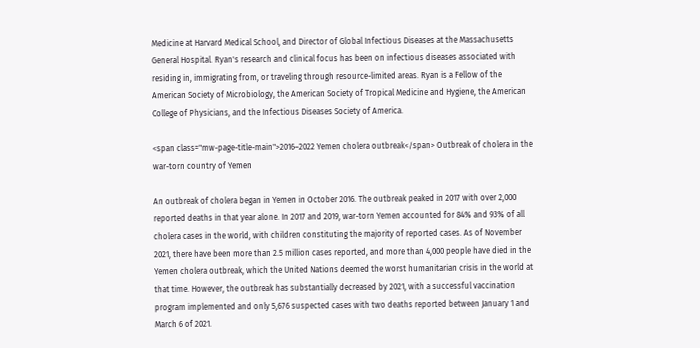Medicine at Harvard Medical School, and Director of Global Infectious Diseases at the Massachusetts General Hospital. Ryan's research and clinical focus has been on infectious diseases associated with residing in, immigrating from, or traveling through resource-limited areas. Ryan is a Fellow of the American Society of Microbiology, the American Society of Tropical Medicine and Hygiene, the American College of Physicians, and the Infectious Diseases Society of America.

<span class="mw-page-title-main">2016–2022 Yemen cholera outbreak</span> Outbreak of cholera in the war-torn country of Yemen

An outbreak of cholera began in Yemen in October 2016. The outbreak peaked in 2017 with over 2,000 reported deaths in that year alone. In 2017 and 2019, war-torn Yemen accounted for 84% and 93% of all cholera cases in the world, with children constituting the majority of reported cases. As of November 2021, there have been more than 2.5 million cases reported, and more than 4,000 people have died in the Yemen cholera outbreak, which the United Nations deemed the worst humanitarian crisis in the world at that time. However, the outbreak has substantially decreased by 2021, with a successful vaccination program implemented and only 5,676 suspected cases with two deaths reported between January 1 and March 6 of 2021.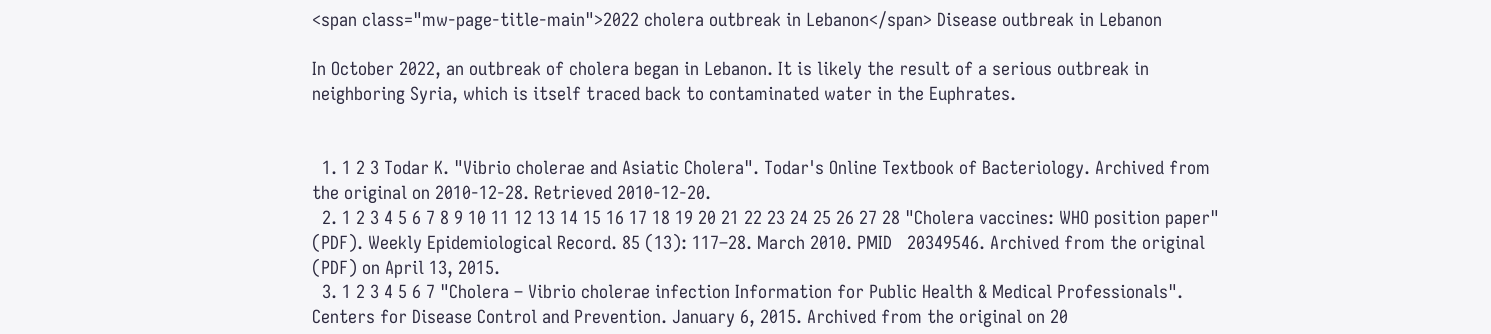<span class="mw-page-title-main">2022 cholera outbreak in Lebanon</span> Disease outbreak in Lebanon

In October 2022, an outbreak of cholera began in Lebanon. It is likely the result of a serious outbreak in neighboring Syria, which is itself traced back to contaminated water in the Euphrates.


  1. 1 2 3 Todar K. "Vibrio cholerae and Asiatic Cholera". Todar's Online Textbook of Bacteriology. Archived from the original on 2010-12-28. Retrieved 2010-12-20.
  2. 1 2 3 4 5 6 7 8 9 10 11 12 13 14 15 16 17 18 19 20 21 22 23 24 25 26 27 28 "Cholera vaccines: WHO position paper" (PDF). Weekly Epidemiological Record. 85 (13): 117–28. March 2010. PMID   20349546. Archived from the original (PDF) on April 13, 2015.
  3. 1 2 3 4 5 6 7 "Cholera – Vibrio cholerae infection Information for Public Health & Medical Professionals". Centers for Disease Control and Prevention. January 6, 2015. Archived from the original on 20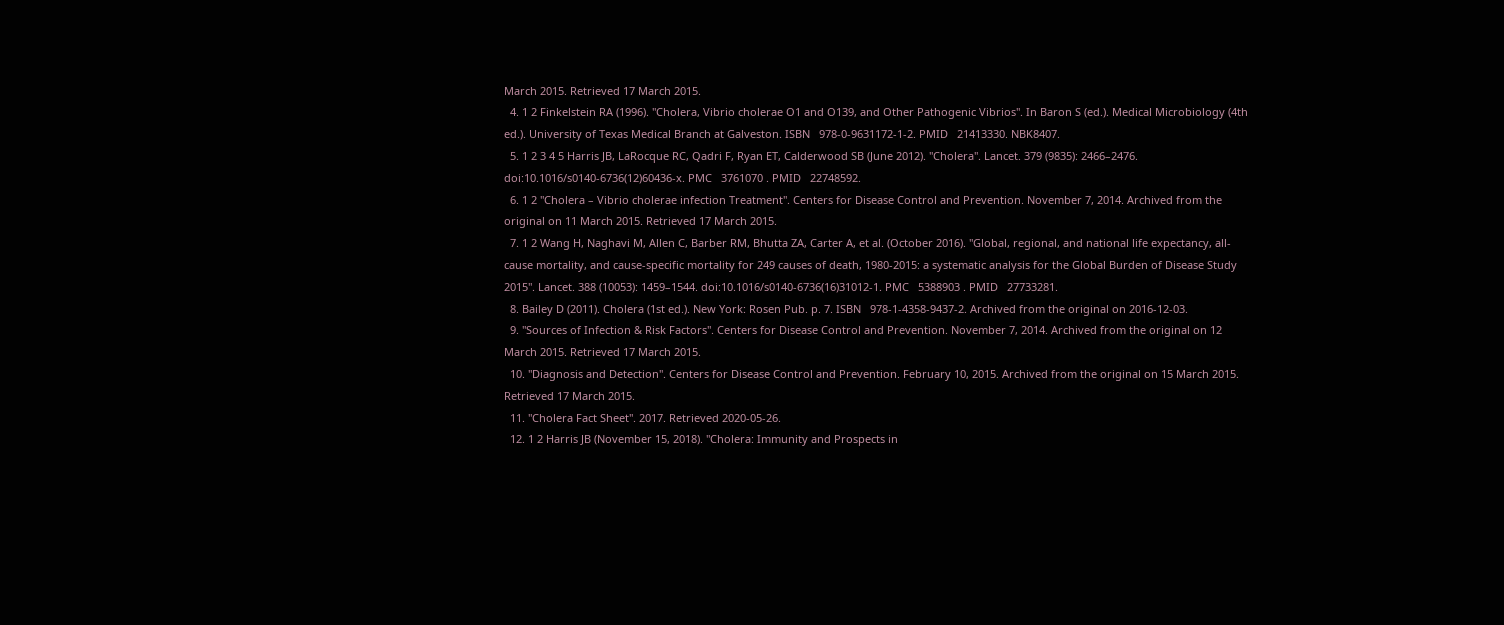March 2015. Retrieved 17 March 2015.
  4. 1 2 Finkelstein RA (1996). "Cholera, Vibrio cholerae O1 and O139, and Other Pathogenic Vibrios". In Baron S (ed.). Medical Microbiology (4th ed.). University of Texas Medical Branch at Galveston. ISBN   978-0-9631172-1-2. PMID   21413330. NBK8407.
  5. 1 2 3 4 5 Harris JB, LaRocque RC, Qadri F, Ryan ET, Calderwood SB (June 2012). "Cholera". Lancet. 379 (9835): 2466–2476. doi:10.1016/s0140-6736(12)60436-x. PMC   3761070 . PMID   22748592.
  6. 1 2 "Cholera – Vibrio cholerae infection Treatment". Centers for Disease Control and Prevention. November 7, 2014. Archived from the original on 11 March 2015. Retrieved 17 March 2015.
  7. 1 2 Wang H, Naghavi M, Allen C, Barber RM, Bhutta ZA, Carter A, et al. (October 2016). "Global, regional, and national life expectancy, all-cause mortality, and cause-specific mortality for 249 causes of death, 1980-2015: a systematic analysis for the Global Burden of Disease Study 2015". Lancet. 388 (10053): 1459–1544. doi:10.1016/s0140-6736(16)31012-1. PMC   5388903 . PMID   27733281.
  8. Bailey D (2011). Cholera (1st ed.). New York: Rosen Pub. p. 7. ISBN   978-1-4358-9437-2. Archived from the original on 2016-12-03.
  9. "Sources of Infection & Risk Factors". Centers for Disease Control and Prevention. November 7, 2014. Archived from the original on 12 March 2015. Retrieved 17 March 2015.
  10. "Diagnosis and Detection". Centers for Disease Control and Prevention. February 10, 2015. Archived from the original on 15 March 2015. Retrieved 17 March 2015.
  11. "Cholera Fact Sheet". 2017. Retrieved 2020-05-26.
  12. 1 2 Harris JB (November 15, 2018). "Cholera: Immunity and Prospects in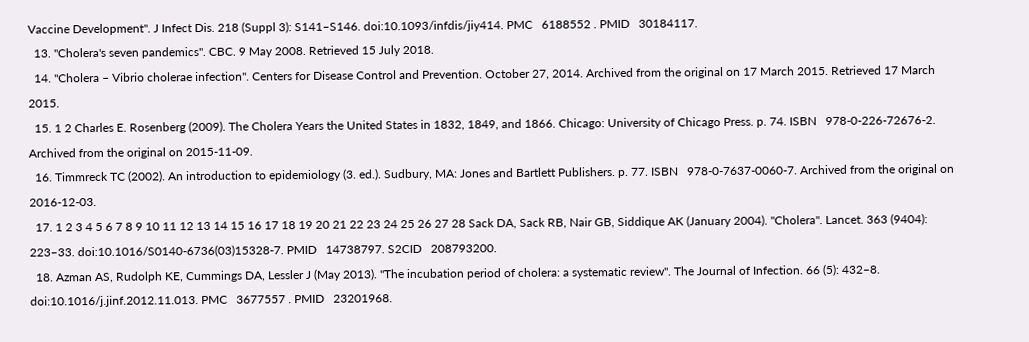Vaccine Development". J Infect Dis. 218 (Suppl 3): S141–S146. doi:10.1093/infdis/jiy414. PMC   6188552 . PMID   30184117.
  13. "Cholera's seven pandemics". CBC. 9 May 2008. Retrieved 15 July 2018.
  14. "Cholera – Vibrio cholerae infection". Centers for Disease Control and Prevention. October 27, 2014. Archived from the original on 17 March 2015. Retrieved 17 March 2015.
  15. 1 2 Charles E. Rosenberg (2009). The Cholera Years the United States in 1832, 1849, and 1866. Chicago: University of Chicago Press. p. 74. ISBN   978-0-226-72676-2. Archived from the original on 2015-11-09.
  16. Timmreck TC (2002). An introduction to epidemiology (3. ed.). Sudbury, MA: Jones and Bartlett Publishers. p. 77. ISBN   978-0-7637-0060-7. Archived from the original on 2016-12-03.
  17. 1 2 3 4 5 6 7 8 9 10 11 12 13 14 15 16 17 18 19 20 21 22 23 24 25 26 27 28 Sack DA, Sack RB, Nair GB, Siddique AK (January 2004). "Cholera". Lancet. 363 (9404): 223–33. doi:10.1016/S0140-6736(03)15328-7. PMID   14738797. S2CID   208793200.
  18. Azman AS, Rudolph KE, Cummings DA, Lessler J (May 2013). "The incubation period of cholera: a systematic review". The Journal of Infection. 66 (5): 432–8. doi:10.1016/j.jinf.2012.11.013. PMC   3677557 . PMID   23201968.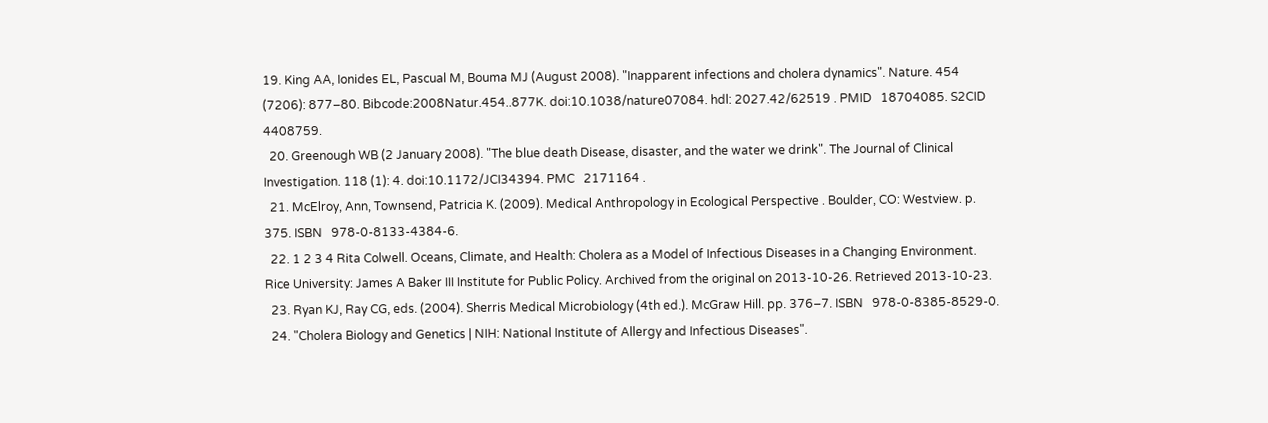19. King AA, Ionides EL, Pascual M, Bouma MJ (August 2008). "Inapparent infections and cholera dynamics". Nature. 454 (7206): 877–80. Bibcode:2008Natur.454..877K. doi:10.1038/nature07084. hdl: 2027.42/62519 . PMID   18704085. S2CID   4408759.
  20. Greenough WB (2 January 2008). "The blue death Disease, disaster, and the water we drink". The Journal of Clinical Investigation. 118 (1): 4. doi:10.1172/JCI34394. PMC   2171164 .
  21. McElroy, Ann, Townsend, Patricia K. (2009). Medical Anthropology in Ecological Perspective . Boulder, CO: Westview. p.  375. ISBN   978-0-8133-4384-6.
  22. 1 2 3 4 Rita Colwell. Oceans, Climate, and Health: Cholera as a Model of Infectious Diseases in a Changing Environment. Rice University: James A Baker III Institute for Public Policy. Archived from the original on 2013-10-26. Retrieved 2013-10-23.
  23. Ryan KJ, Ray CG, eds. (2004). Sherris Medical Microbiology (4th ed.). McGraw Hill. pp. 376–7. ISBN   978-0-8385-8529-0.
  24. "Cholera Biology and Genetics | NIH: National Institute of Allergy and Infectious Diseases".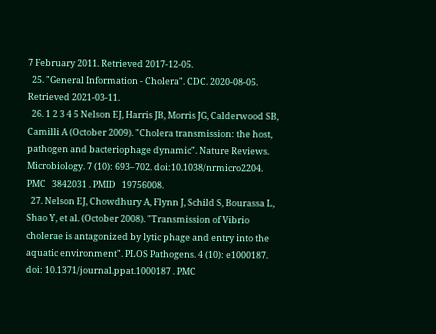7 February 2011. Retrieved 2017-12-05.
  25. "General Information - Cholera". CDC. 2020-08-05. Retrieved 2021-03-11.
  26. 1 2 3 4 5 Nelson EJ, Harris JB, Morris JG, Calderwood SB, Camilli A (October 2009). "Cholera transmission: the host, pathogen and bacteriophage dynamic". Nature Reviews. Microbiology. 7 (10): 693–702. doi:10.1038/nrmicro2204. PMC   3842031 . PMID   19756008.
  27. Nelson EJ, Chowdhury A, Flynn J, Schild S, Bourassa L, Shao Y, et al. (October 2008). "Transmission of Vibrio cholerae is antagonized by lytic phage and entry into the aquatic environment". PLOS Pathogens. 4 (10): e1000187. doi: 10.1371/journal.ppat.1000187 . PMC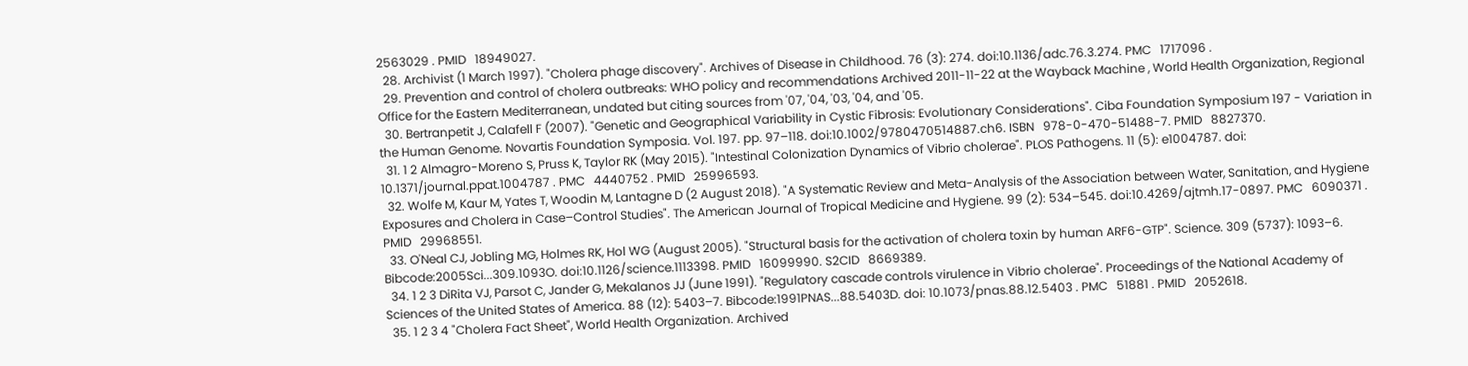2563029 . PMID   18949027.
  28. Archivist (1 March 1997). "Cholera phage discovery". Archives of Disease in Childhood. 76 (3): 274. doi:10.1136/adc.76.3.274. PMC   1717096 .
  29. Prevention and control of cholera outbreaks: WHO policy and recommendations Archived 2011-11-22 at the Wayback Machine , World Health Organization, Regional Office for the Eastern Mediterranean, undated but citing sources from '07, '04, '03, '04, and '05.
  30. Bertranpetit J, Calafell F (2007). "Genetic and Geographical Variability in Cystic Fibrosis: Evolutionary Considerations". Ciba Foundation Symposium 197 - Variation in the Human Genome. Novartis Foundation Symposia. Vol. 197. pp. 97–118. doi:10.1002/9780470514887.ch6. ISBN   978-0-470-51488-7. PMID   8827370.
  31. 1 2 Almagro-Moreno S, Pruss K, Taylor RK (May 2015). "Intestinal Colonization Dynamics of Vibrio cholerae". PLOS Pathogens. 11 (5): e1004787. doi: 10.1371/journal.ppat.1004787 . PMC   4440752 . PMID   25996593.
  32. Wolfe M, Kaur M, Yates T, Woodin M, Lantagne D (2 August 2018). "A Systematic Review and Meta-Analysis of the Association between Water, Sanitation, and Hygiene Exposures and Cholera in Case–Control Studies". The American Journal of Tropical Medicine and Hygiene. 99 (2): 534–545. doi:10.4269/ajtmh.17-0897. PMC   6090371 . PMID   29968551.
  33. O'Neal CJ, Jobling MG, Holmes RK, Hol WG (August 2005). "Structural basis for the activation of cholera toxin by human ARF6-GTP". Science. 309 (5737): 1093–6. Bibcode:2005Sci...309.1093O. doi:10.1126/science.1113398. PMID   16099990. S2CID   8669389.
  34. 1 2 3 DiRita VJ, Parsot C, Jander G, Mekalanos JJ (June 1991). "Regulatory cascade controls virulence in Vibrio cholerae". Proceedings of the National Academy of Sciences of the United States of America. 88 (12): 5403–7. Bibcode:1991PNAS...88.5403D. doi: 10.1073/pnas.88.12.5403 . PMC   51881 . PMID   2052618.
  35. 1 2 3 4 "Cholera Fact Sheet", World Health Organization. Archived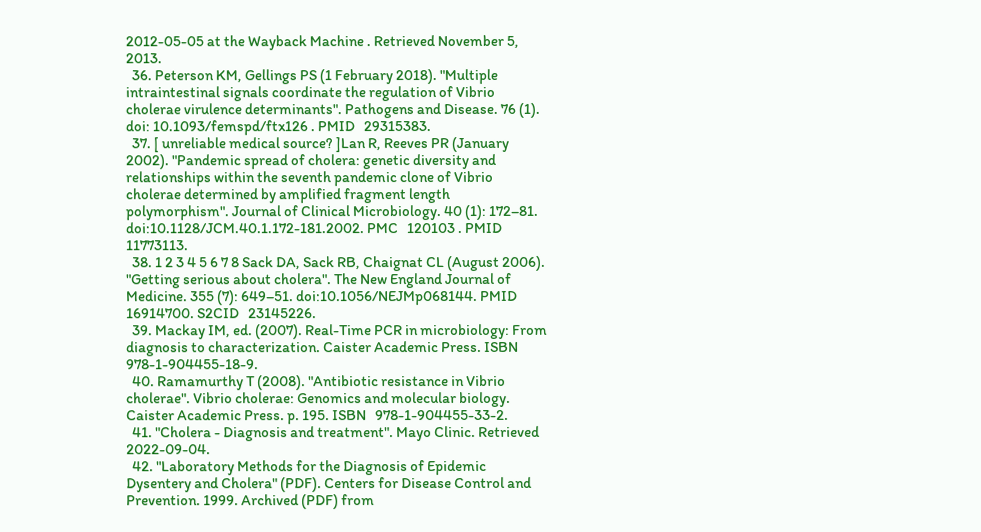2012-05-05 at the Wayback Machine . Retrieved November 5, 2013.
  36. Peterson KM, Gellings PS (1 February 2018). "Multiple intraintestinal signals coordinate the regulation of Vibrio cholerae virulence determinants". Pathogens and Disease. 76 (1). doi: 10.1093/femspd/ftx126 . PMID   29315383.
  37. [ unreliable medical source? ]Lan R, Reeves PR (January 2002). "Pandemic spread of cholera: genetic diversity and relationships within the seventh pandemic clone of Vibrio cholerae determined by amplified fragment length polymorphism". Journal of Clinical Microbiology. 40 (1): 172–81. doi:10.1128/JCM.40.1.172-181.2002. PMC   120103 . PMID   11773113.
  38. 1 2 3 4 5 6 7 8 Sack DA, Sack RB, Chaignat CL (August 2006). "Getting serious about cholera". The New England Journal of Medicine. 355 (7): 649–51. doi:10.1056/NEJMp068144. PMID   16914700. S2CID   23145226.
  39. Mackay IM, ed. (2007). Real-Time PCR in microbiology: From diagnosis to characterization. Caister Academic Press. ISBN   978-1-904455-18-9.
  40. Ramamurthy T (2008). "Antibiotic resistance in Vibrio cholerae". Vibrio cholerae: Genomics and molecular biology. Caister Academic Press. p. 195. ISBN   978-1-904455-33-2.
  41. "Cholera - Diagnosis and treatment". Mayo Clinic. Retrieved 2022-09-04.
  42. "Laboratory Methods for the Diagnosis of Epidemic Dysentery and Cholera" (PDF). Centers for Disease Control and Prevention. 1999. Archived (PDF) from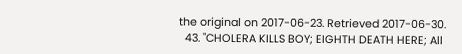the original on 2017-06-23. Retrieved 2017-06-30.
  43. "CHOLERA KILLS BOY; EIGHTH DEATH HERE; All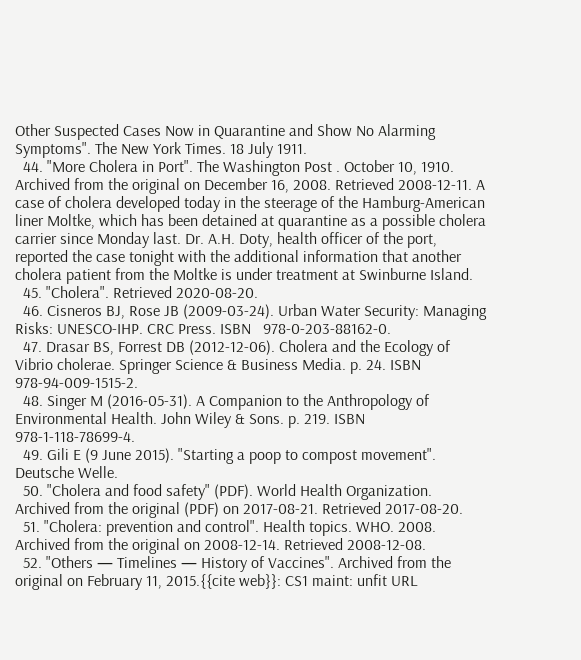Other Suspected Cases Now in Quarantine and Show No Alarming Symptoms". The New York Times. 18 July 1911.
  44. "More Cholera in Port". The Washington Post . October 10, 1910. Archived from the original on December 16, 2008. Retrieved 2008-12-11. A case of cholera developed today in the steerage of the Hamburg-American liner Moltke, which has been detained at quarantine as a possible cholera carrier since Monday last. Dr. A.H. Doty, health officer of the port, reported the case tonight with the additional information that another cholera patient from the Moltke is under treatment at Swinburne Island.
  45. "Cholera". Retrieved 2020-08-20.
  46. Cisneros BJ, Rose JB (2009-03-24). Urban Water Security: Managing Risks: UNESCO-IHP. CRC Press. ISBN   978-0-203-88162-0.
  47. Drasar BS, Forrest DB (2012-12-06). Cholera and the Ecology of Vibrio cholerae. Springer Science & Business Media. p. 24. ISBN   978-94-009-1515-2.
  48. Singer M (2016-05-31). A Companion to the Anthropology of Environmental Health. John Wiley & Sons. p. 219. ISBN   978-1-118-78699-4.
  49. Gili E (9 June 2015). "Starting a poop to compost movement". Deutsche Welle.
  50. "Cholera and food safety" (PDF). World Health Organization. Archived from the original (PDF) on 2017-08-21. Retrieved 2017-08-20.
  51. "Cholera: prevention and control". Health topics. WHO. 2008. Archived from the original on 2008-12-14. Retrieved 2008-12-08.
  52. "Others — Timelines — History of Vaccines". Archived from the original on February 11, 2015.{{cite web}}: CS1 maint: unfit URL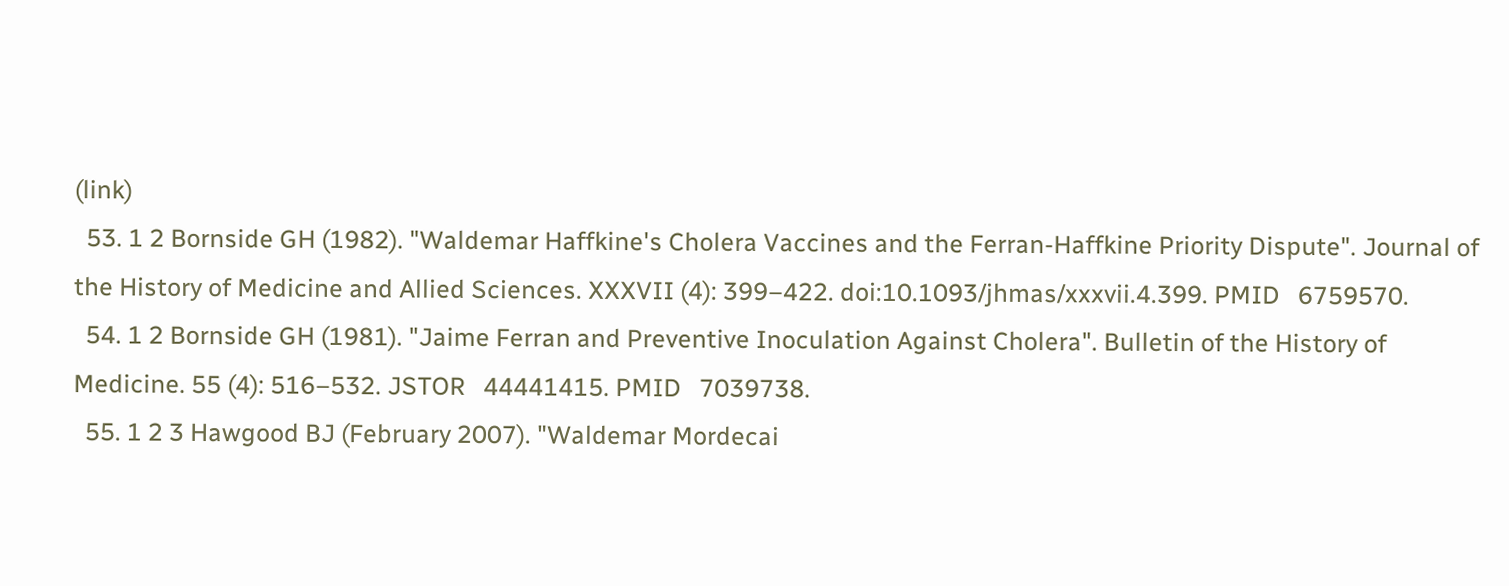(link)
  53. 1 2 Bornside GH (1982). "Waldemar Haffkine's Cholera Vaccines and the Ferran-Haffkine Priority Dispute". Journal of the History of Medicine and Allied Sciences. XXXVII (4): 399–422. doi:10.1093/jhmas/xxxvii.4.399. PMID   6759570.
  54. 1 2 Bornside GH (1981). "Jaime Ferran and Preventive Inoculation Against Cholera". Bulletin of the History of Medicine. 55 (4): 516–532. JSTOR   44441415. PMID   7039738.
  55. 1 2 3 Hawgood BJ (February 2007). "Waldemar Mordecai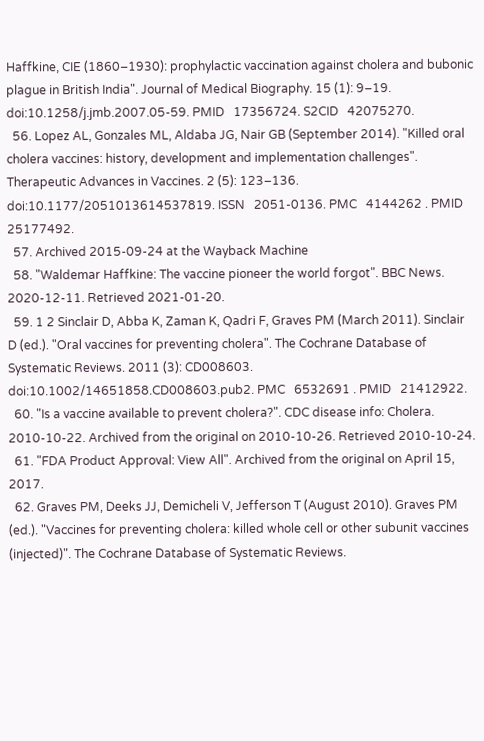Haffkine, CIE (1860–1930): prophylactic vaccination against cholera and bubonic plague in British India". Journal of Medical Biography. 15 (1): 9–19. doi:10.1258/j.jmb.2007.05-59. PMID   17356724. S2CID   42075270.
  56. Lopez AL, Gonzales ML, Aldaba JG, Nair GB (September 2014). "Killed oral cholera vaccines: history, development and implementation challenges". Therapeutic Advances in Vaccines. 2 (5): 123–136. doi:10.1177/2051013614537819. ISSN   2051-0136. PMC   4144262 . PMID   25177492.
  57. Archived 2015-09-24 at the Wayback Machine
  58. "Waldemar Haffkine: The vaccine pioneer the world forgot". BBC News. 2020-12-11. Retrieved 2021-01-20.
  59. 1 2 Sinclair D, Abba K, Zaman K, Qadri F, Graves PM (March 2011). Sinclair D (ed.). "Oral vaccines for preventing cholera". The Cochrane Database of Systematic Reviews. 2011 (3): CD008603. doi:10.1002/14651858.CD008603.pub2. PMC   6532691 . PMID   21412922.
  60. "Is a vaccine available to prevent cholera?". CDC disease info: Cholera. 2010-10-22. Archived from the original on 2010-10-26. Retrieved 2010-10-24.
  61. "FDA Product Approval: View All". Archived from the original on April 15, 2017.
  62. Graves PM, Deeks JJ, Demicheli V, Jefferson T (August 2010). Graves PM (ed.). "Vaccines for preventing cholera: killed whole cell or other subunit vaccines (injected)". The Cochrane Database of Systematic Reviews.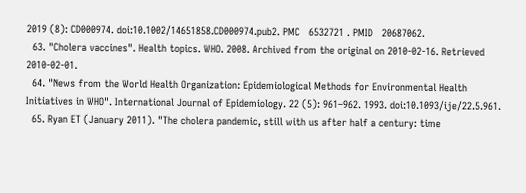2019 (8): CD000974. doi:10.1002/14651858.CD000974.pub2. PMC   6532721 . PMID   20687062.
  63. "Cholera vaccines". Health topics. WHO. 2008. Archived from the original on 2010-02-16. Retrieved 2010-02-01.
  64. "News from the World Health Organization: Epidemiological Methods for Environmental Health Initiatives in WHO". International Journal of Epidemiology. 22 (5): 961–962. 1993. doi:10.1093/ije/22.5.961.
  65. Ryan ET (January 2011). "The cholera pandemic, still with us after half a century: time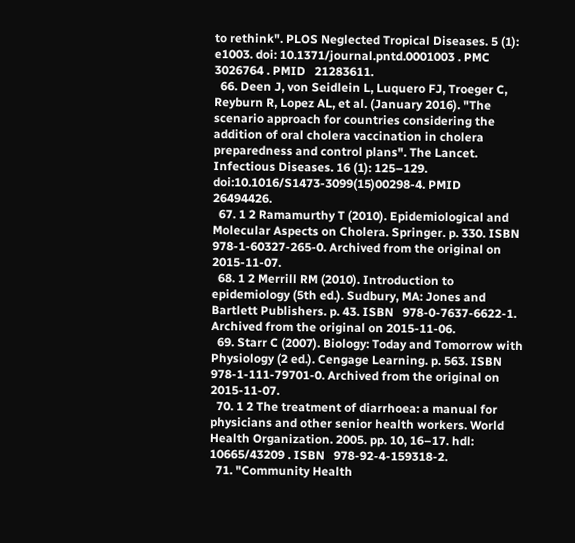to rethink". PLOS Neglected Tropical Diseases. 5 (1): e1003. doi: 10.1371/journal.pntd.0001003 . PMC   3026764 . PMID   21283611.
  66. Deen J, von Seidlein L, Luquero FJ, Troeger C, Reyburn R, Lopez AL, et al. (January 2016). "The scenario approach for countries considering the addition of oral cholera vaccination in cholera preparedness and control plans". The Lancet. Infectious Diseases. 16 (1): 125–129. doi:10.1016/S1473-3099(15)00298-4. PMID   26494426.
  67. 1 2 Ramamurthy T (2010). Epidemiological and Molecular Aspects on Cholera. Springer. p. 330. ISBN   978-1-60327-265-0. Archived from the original on 2015-11-07.
  68. 1 2 Merrill RM (2010). Introduction to epidemiology (5th ed.). Sudbury, MA: Jones and Bartlett Publishers. p. 43. ISBN   978-0-7637-6622-1. Archived from the original on 2015-11-06.
  69. Starr C (2007). Biology: Today and Tomorrow with Physiology (2 ed.). Cengage Learning. p. 563. ISBN   978-1-111-79701-0. Archived from the original on 2015-11-07.
  70. 1 2 The treatment of diarrhoea: a manual for physicians and other senior health workers. World Health Organization. 2005. pp. 10, 16–17. hdl: 10665/43209 . ISBN   978-92-4-159318-2.
  71. "Community Health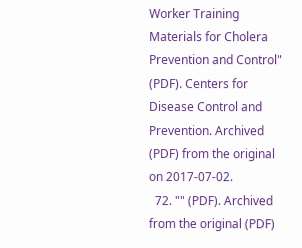Worker Training Materials for Cholera Prevention and Control" (PDF). Centers for Disease Control and Prevention. Archived (PDF) from the original on 2017-07-02.
  72. "" (PDF). Archived from the original (PDF)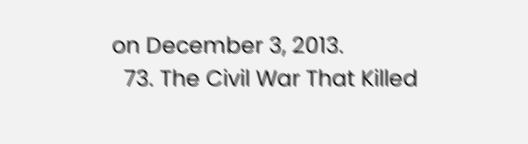on December 3, 2013.
  73. The Civil War That Killed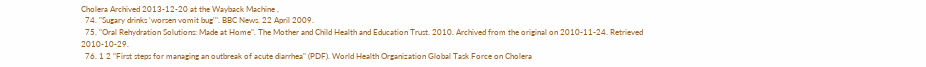Cholera Archived 2013-12-20 at the Wayback Machine ,
  74. "Sugary drinks 'worsen vomit bug'". BBC News. 22 April 2009.
  75. "Oral Rehydration Solutions: Made at Home". The Mother and Child Health and Education Trust. 2010. Archived from the original on 2010-11-24. Retrieved 2010-10-29.
  76. 1 2 "First steps for managing an outbreak of acute diarrhea" (PDF). World Health Organization Global Task Force on Cholera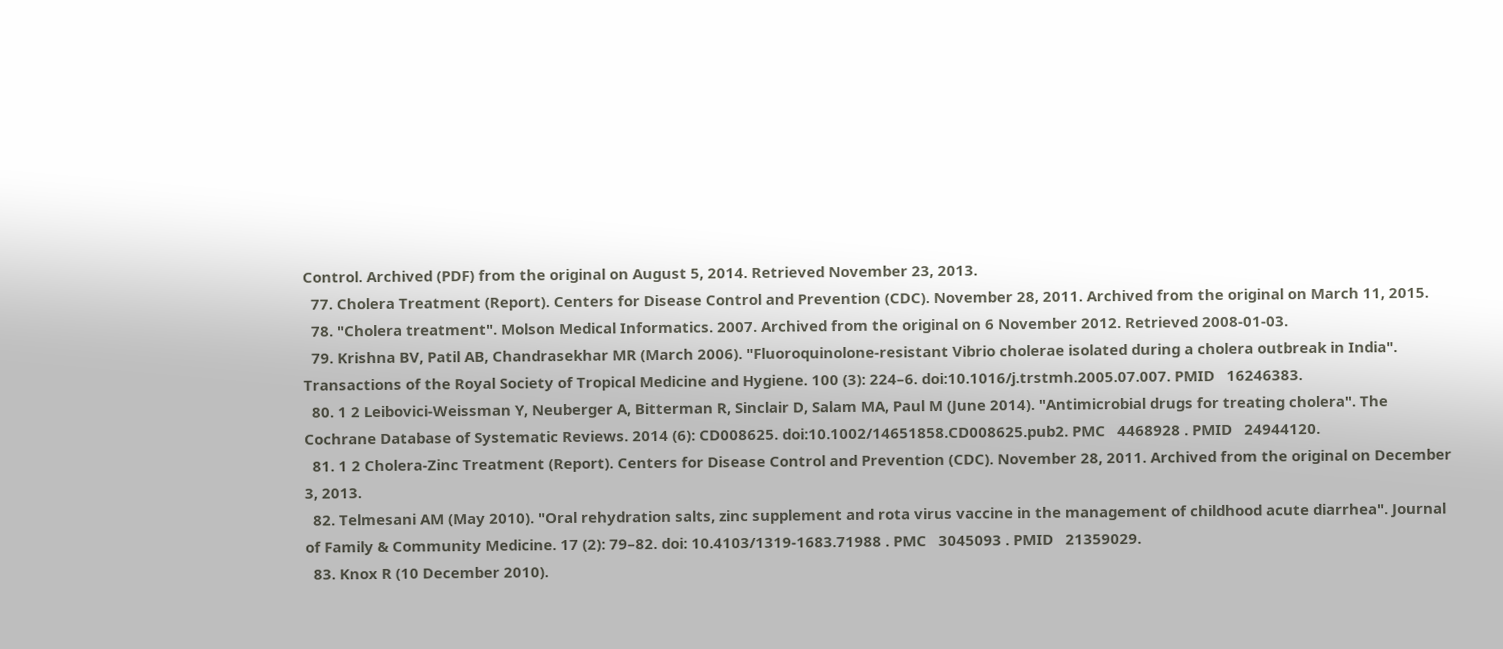Control. Archived (PDF) from the original on August 5, 2014. Retrieved November 23, 2013.
  77. Cholera Treatment (Report). Centers for Disease Control and Prevention (CDC). November 28, 2011. Archived from the original on March 11, 2015.
  78. "Cholera treatment". Molson Medical Informatics. 2007. Archived from the original on 6 November 2012. Retrieved 2008-01-03.
  79. Krishna BV, Patil AB, Chandrasekhar MR (March 2006). "Fluoroquinolone-resistant Vibrio cholerae isolated during a cholera outbreak in India". Transactions of the Royal Society of Tropical Medicine and Hygiene. 100 (3): 224–6. doi:10.1016/j.trstmh.2005.07.007. PMID   16246383.
  80. 1 2 Leibovici-Weissman Y, Neuberger A, Bitterman R, Sinclair D, Salam MA, Paul M (June 2014). "Antimicrobial drugs for treating cholera". The Cochrane Database of Systematic Reviews. 2014 (6): CD008625. doi:10.1002/14651858.CD008625.pub2. PMC   4468928 . PMID   24944120.
  81. 1 2 Cholera-Zinc Treatment (Report). Centers for Disease Control and Prevention (CDC). November 28, 2011. Archived from the original on December 3, 2013.
  82. Telmesani AM (May 2010). "Oral rehydration salts, zinc supplement and rota virus vaccine in the management of childhood acute diarrhea". Journal of Family & Community Medicine. 17 (2): 79–82. doi: 10.4103/1319-1683.71988 . PMC   3045093 . PMID   21359029.
  83. Knox R (10 December 2010).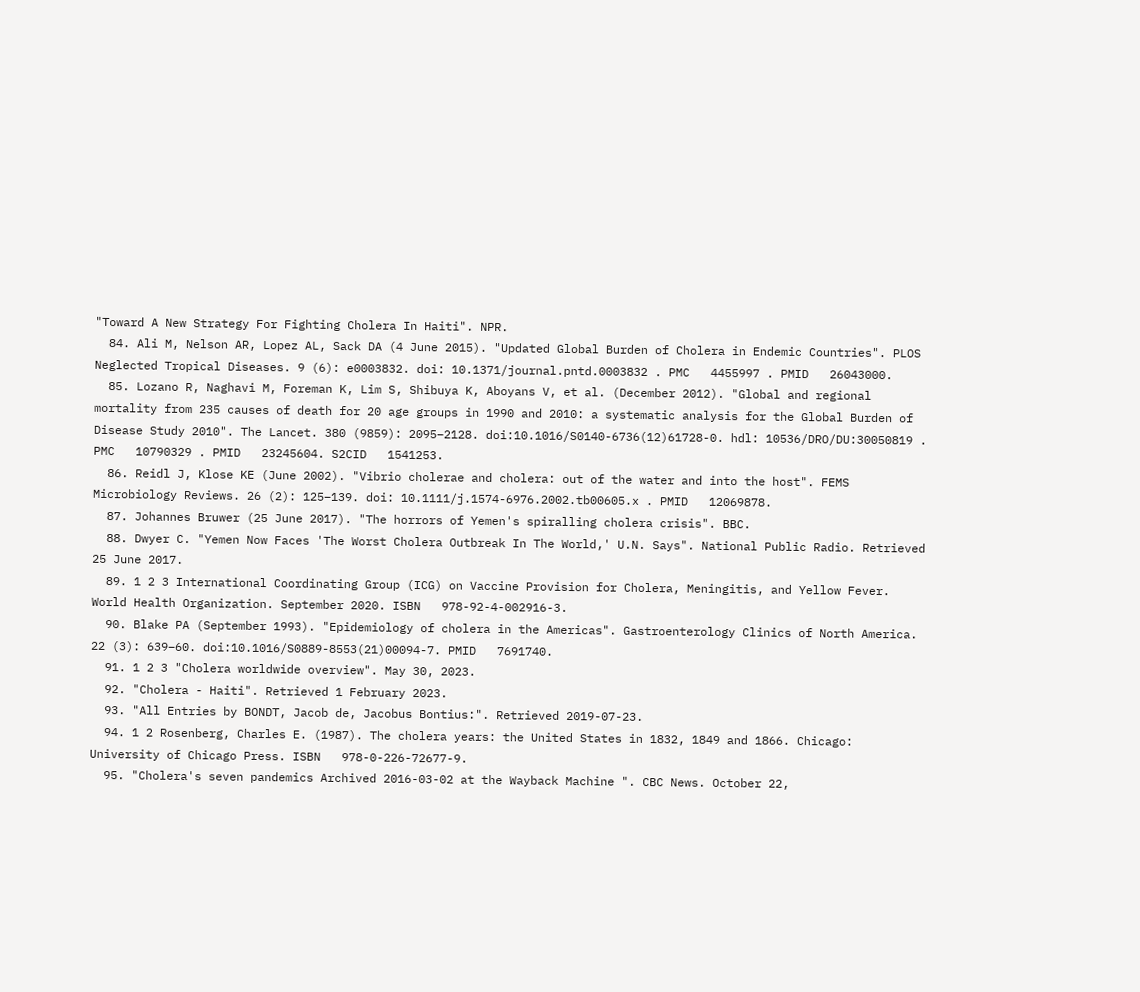"Toward A New Strategy For Fighting Cholera In Haiti". NPR.
  84. Ali M, Nelson AR, Lopez AL, Sack DA (4 June 2015). "Updated Global Burden of Cholera in Endemic Countries". PLOS Neglected Tropical Diseases. 9 (6): e0003832. doi: 10.1371/journal.pntd.0003832 . PMC   4455997 . PMID   26043000.
  85. Lozano R, Naghavi M, Foreman K, Lim S, Shibuya K, Aboyans V, et al. (December 2012). "Global and regional mortality from 235 causes of death for 20 age groups in 1990 and 2010: a systematic analysis for the Global Burden of Disease Study 2010". The Lancet. 380 (9859): 2095–2128. doi:10.1016/S0140-6736(12)61728-0. hdl: 10536/DRO/DU:30050819 . PMC   10790329 . PMID   23245604. S2CID   1541253.
  86. Reidl J, Klose KE (June 2002). "Vibrio cholerae and cholera: out of the water and into the host". FEMS Microbiology Reviews. 26 (2): 125–139. doi: 10.1111/j.1574-6976.2002.tb00605.x . PMID   12069878.
  87. Johannes Bruwer (25 June 2017). "The horrors of Yemen's spiralling cholera crisis". BBC.
  88. Dwyer C. "Yemen Now Faces 'The Worst Cholera Outbreak In The World,' U.N. Says". National Public Radio. Retrieved 25 June 2017.
  89. 1 2 3 International Coordinating Group (ICG) on Vaccine Provision for Cholera, Meningitis, and Yellow Fever. World Health Organization. September 2020. ISBN   978-92-4-002916-3.
  90. Blake PA (September 1993). "Epidemiology of cholera in the Americas". Gastroenterology Clinics of North America. 22 (3): 639–60. doi:10.1016/S0889-8553(21)00094-7. PMID   7691740.
  91. 1 2 3 "Cholera worldwide overview". May 30, 2023.
  92. "Cholera - Haiti". Retrieved 1 February 2023.
  93. "All Entries by BONDT, Jacob de, Jacobus Bontius:". Retrieved 2019-07-23.
  94. 1 2 Rosenberg, Charles E. (1987). The cholera years: the United States in 1832, 1849 and 1866. Chicago: University of Chicago Press. ISBN   978-0-226-72677-9.
  95. "Cholera's seven pandemics Archived 2016-03-02 at the Wayback Machine ". CBC News. October 22,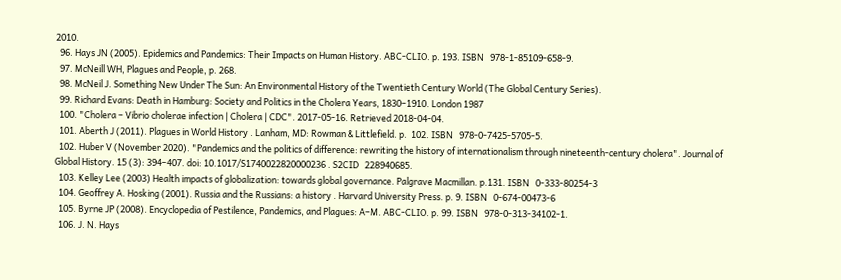2010.
  96. Hays JN (2005). Epidemics and Pandemics: Their Impacts on Human History. ABC-CLIO. p. 193. ISBN   978-1-85109-658-9.
  97. McNeill WH, Plagues and People, p. 268.
  98. McNeil J. Something New Under The Sun: An Environmental History of the Twentieth Century World (The Global Century Series).
  99. Richard Evans: Death in Hamburg: Society and Politics in the Cholera Years, 1830–1910. London 1987
  100. "Cholera – Vibrio cholerae infection | Cholera | CDC". 2017-05-16. Retrieved 2018-04-04.
  101. Aberth J (2011). Plagues in World History . Lanham, MD: Rowman & Littlefield. p.  102. ISBN   978-0-7425-5705-5.
  102. Huber V (November 2020). "Pandemics and the politics of difference: rewriting the history of internationalism through nineteenth-century cholera". Journal of Global History. 15 (3): 394–407. doi: 10.1017/S1740022820000236 . S2CID   228940685.
  103. Kelley Lee (2003) Health impacts of globalization: towards global governance. Palgrave Macmillan. p.131. ISBN   0-333-80254-3
  104. Geoffrey A. Hosking (2001). Russia and the Russians: a history . Harvard University Press. p. 9. ISBN   0-674-00473-6
  105. Byrne JP (2008). Encyclopedia of Pestilence, Pandemics, and Plagues: A–M. ABC-CLIO. p. 99. ISBN   978-0-313-34102-1.
  106. J. N. Hays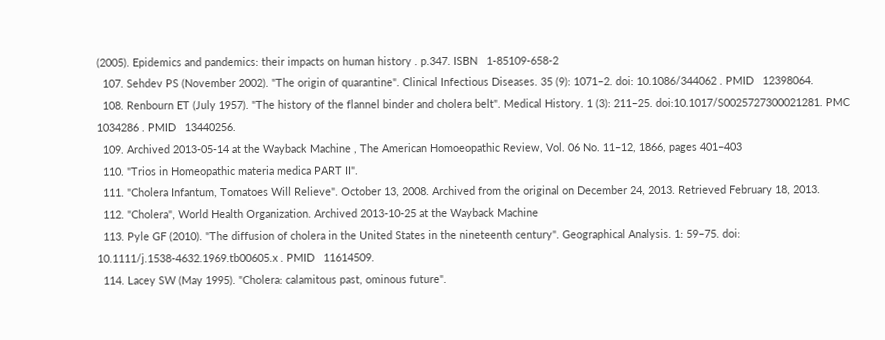(2005). Epidemics and pandemics: their impacts on human history . p.347. ISBN   1-85109-658-2
  107. Sehdev PS (November 2002). "The origin of quarantine". Clinical Infectious Diseases. 35 (9): 1071–2. doi: 10.1086/344062 . PMID   12398064.
  108. Renbourn ET (July 1957). "The history of the flannel binder and cholera belt". Medical History. 1 (3): 211–25. doi:10.1017/S0025727300021281. PMC   1034286 . PMID   13440256.
  109. Archived 2013-05-14 at the Wayback Machine , The American Homoeopathic Review, Vol. 06 No. 11–12, 1866, pages 401–403
  110. "Trios in Homeopathic materia medica PART II".
  111. "Cholera Infantum, Tomatoes Will Relieve". October 13, 2008. Archived from the original on December 24, 2013. Retrieved February 18, 2013.
  112. "Cholera", World Health Organization. Archived 2013-10-25 at the Wayback Machine
  113. Pyle GF (2010). "The diffusion of cholera in the United States in the nineteenth century". Geographical Analysis. 1: 59–75. doi: 10.1111/j.1538-4632.1969.tb00605.x . PMID   11614509.
  114. Lacey SW (May 1995). "Cholera: calamitous past, ominous future".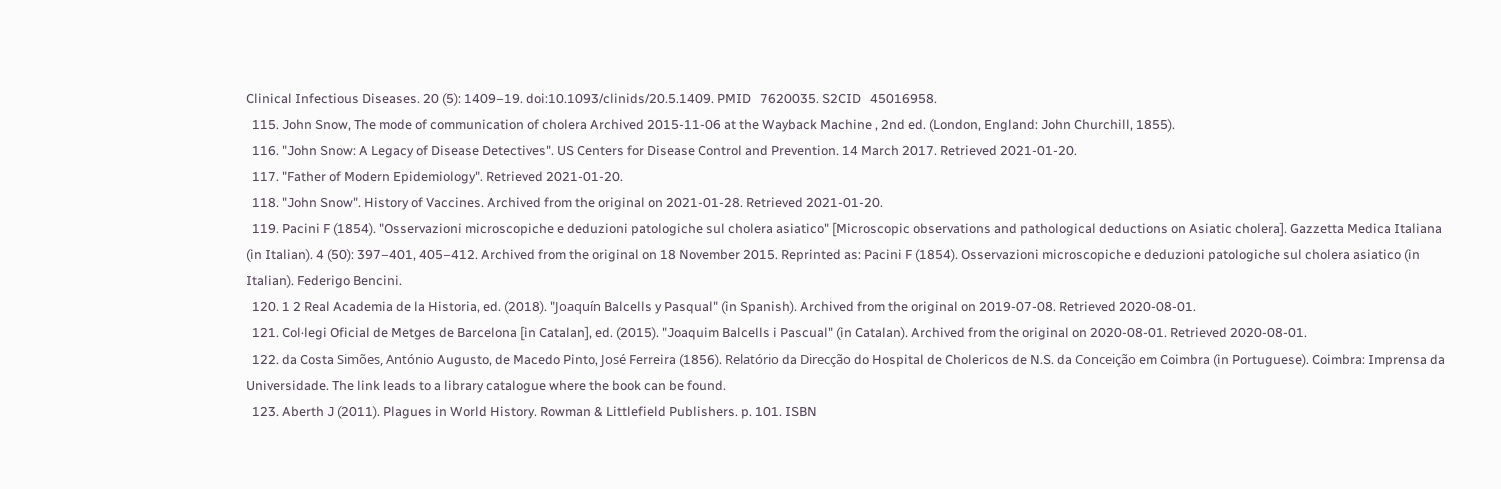Clinical Infectious Diseases. 20 (5): 1409–19. doi:10.1093/clinids/20.5.1409. PMID   7620035. S2CID   45016958.
  115. John Snow, The mode of communication of cholera Archived 2015-11-06 at the Wayback Machine , 2nd ed. (London, England: John Churchill, 1855).
  116. "John Snow: A Legacy of Disease Detectives". US Centers for Disease Control and Prevention. 14 March 2017. Retrieved 2021-01-20.
  117. "Father of Modern Epidemiology". Retrieved 2021-01-20.
  118. "John Snow". History of Vaccines. Archived from the original on 2021-01-28. Retrieved 2021-01-20.
  119. Pacini F (1854). "Osservazioni microscopiche e deduzioni patologiche sul cholera asiatico" [Microscopic observations and pathological deductions on Asiatic cholera]. Gazzetta Medica Italiana (in Italian). 4 (50): 397–401, 405–412. Archived from the original on 18 November 2015. Reprinted as: Pacini F (1854). Osservazioni microscopiche e deduzioni patologiche sul cholera asiatico (in Italian). Federigo Bencini.
  120. 1 2 Real Academia de la Historia, ed. (2018). "Joaquín Balcells y Pasqual" (in Spanish). Archived from the original on 2019-07-08. Retrieved 2020-08-01.
  121. Col·legi Oficial de Metges de Barcelona [in Catalan], ed. (2015). "Joaquim Balcells i Pascual" (in Catalan). Archived from the original on 2020-08-01. Retrieved 2020-08-01.
  122. da Costa Simões, António Augusto, de Macedo Pinto, José Ferreira (1856). Relatório da Direcção do Hospital de Cholericos de N.S. da Conceição em Coimbra (in Portuguese). Coimbra: Imprensa da Universidade. The link leads to a library catalogue where the book can be found.
  123. Aberth J (2011). Plagues in World History. Rowman & Littlefield Publishers. p. 101. ISBN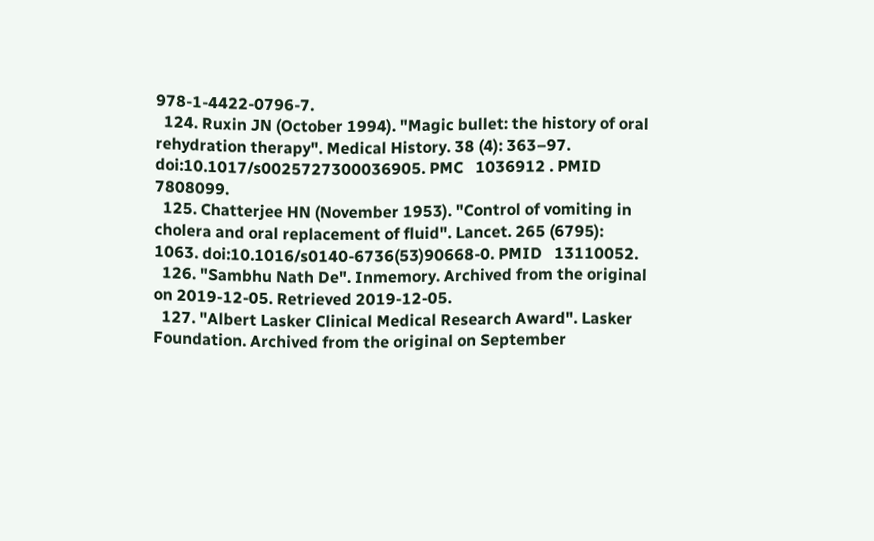978-1-4422-0796-7.
  124. Ruxin JN (October 1994). "Magic bullet: the history of oral rehydration therapy". Medical History. 38 (4): 363–97. doi:10.1017/s0025727300036905. PMC   1036912 . PMID   7808099.
  125. Chatterjee HN (November 1953). "Control of vomiting in cholera and oral replacement of fluid". Lancet. 265 (6795): 1063. doi:10.1016/s0140-6736(53)90668-0. PMID   13110052.
  126. "Sambhu Nath De". Inmemory. Archived from the original on 2019-12-05. Retrieved 2019-12-05.
  127. "Albert Lasker Clinical Medical Research Award". Lasker Foundation. Archived from the original on September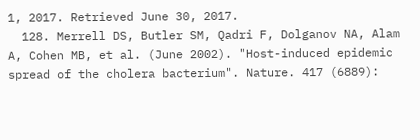1, 2017. Retrieved June 30, 2017.
  128. Merrell DS, Butler SM, Qadri F, Dolganov NA, Alam A, Cohen MB, et al. (June 2002). "Host-induced epidemic spread of the cholera bacterium". Nature. 417 (6889):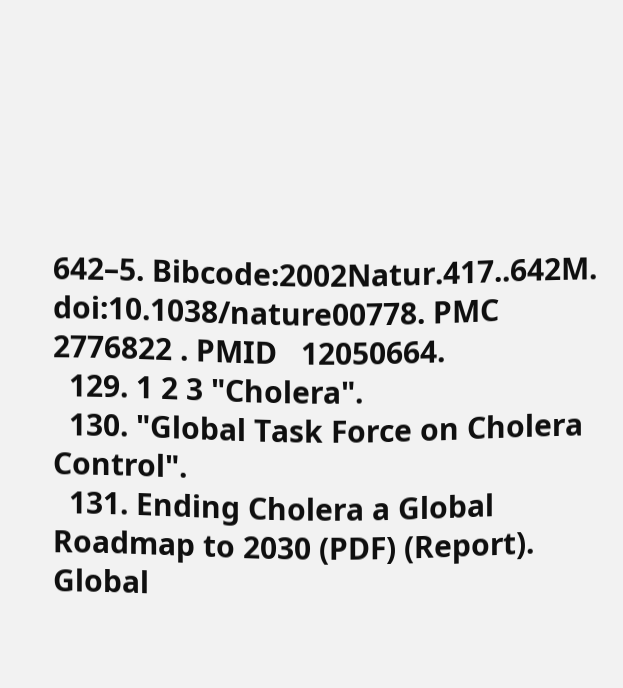642–5. Bibcode:2002Natur.417..642M. doi:10.1038/nature00778. PMC   2776822 . PMID   12050664.
  129. 1 2 3 "Cholera".
  130. "Global Task Force on Cholera Control".
  131. Ending Cholera a Global Roadmap to 2030 (PDF) (Report). Global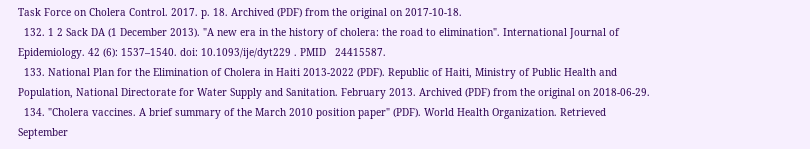Task Force on Cholera Control. 2017. p. 18. Archived (PDF) from the original on 2017-10-18.
  132. 1 2 Sack DA (1 December 2013). "A new era in the history of cholera: the road to elimination". International Journal of Epidemiology. 42 (6): 1537–1540. doi: 10.1093/ije/dyt229 . PMID   24415587.
  133. National Plan for the Elimination of Cholera in Haiti 2013-2022 (PDF). Republic of Haiti, Ministry of Public Health and Population, National Directorate for Water Supply and Sanitation. February 2013. Archived (PDF) from the original on 2018-06-29.
  134. "Cholera vaccines. A brief summary of the March 2010 position paper" (PDF). World Health Organization. Retrieved September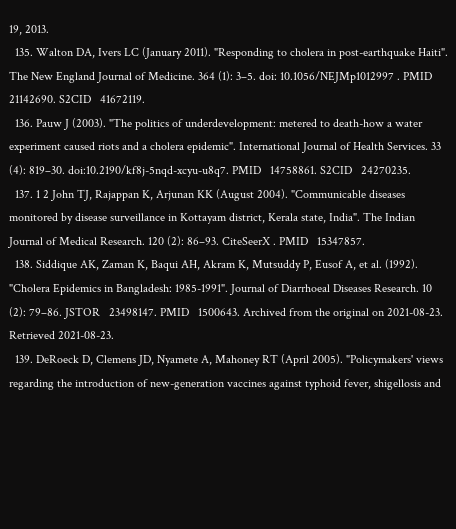19, 2013.
  135. Walton DA, Ivers LC (January 2011). "Responding to cholera in post-earthquake Haiti". The New England Journal of Medicine. 364 (1): 3–5. doi: 10.1056/NEJMp1012997 . PMID   21142690. S2CID   41672119.
  136. Pauw J (2003). "The politics of underdevelopment: metered to death-how a water experiment caused riots and a cholera epidemic". International Journal of Health Services. 33 (4): 819–30. doi:10.2190/kf8j-5nqd-xcyu-u8q7. PMID   14758861. S2CID   24270235.
  137. 1 2 John TJ, Rajappan K, Arjunan KK (August 2004). "Communicable diseases monitored by disease surveillance in Kottayam district, Kerala state, India". The Indian Journal of Medical Research. 120 (2): 86–93. CiteSeerX . PMID   15347857.
  138. Siddique AK, Zaman K, Baqui AH, Akram K, Mutsuddy P, Eusof A, et al. (1992). "Cholera Epidemics in Bangladesh: 1985-1991". Journal of Diarrhoeal Diseases Research. 10 (2): 79–86. JSTOR   23498147. PMID   1500643. Archived from the original on 2021-08-23. Retrieved 2021-08-23.
  139. DeRoeck D, Clemens JD, Nyamete A, Mahoney RT (April 2005). "Policymakers' views regarding the introduction of new-generation vaccines against typhoid fever, shigellosis and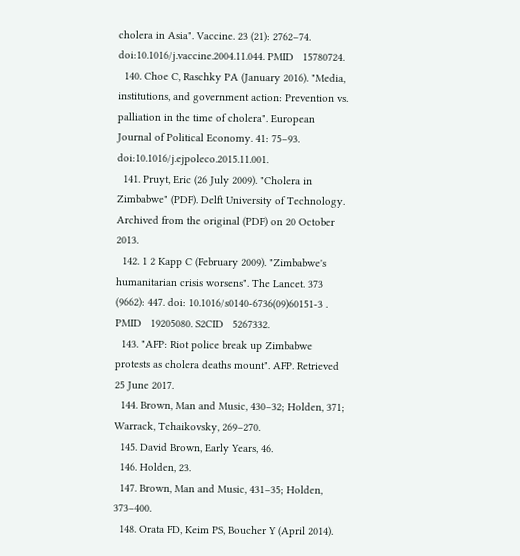cholera in Asia". Vaccine. 23 (21): 2762–74. doi:10.1016/j.vaccine.2004.11.044. PMID   15780724.
  140. Choe C, Raschky PA (January 2016). "Media, institutions, and government action: Prevention vs. palliation in the time of cholera". European Journal of Political Economy. 41: 75–93. doi:10.1016/j.ejpoleco.2015.11.001.
  141. Pruyt, Eric (26 July 2009). "Cholera in Zimbabwe" (PDF). Delft University of Technology. Archived from the original (PDF) on 20 October 2013.
  142. 1 2 Kapp C (February 2009). "Zimbabwe's humanitarian crisis worsens". The Lancet. 373 (9662): 447. doi: 10.1016/s0140-6736(09)60151-3 . PMID   19205080. S2CID   5267332.
  143. "AFP: Riot police break up Zimbabwe protests as cholera deaths mount". AFP. Retrieved 25 June 2017.
  144. Brown, Man and Music, 430–32; Holden, 371; Warrack, Tchaikovsky, 269–270.
  145. David Brown, Early Years, 46.
  146. Holden, 23.
  147. Brown, Man and Music, 431–35; Holden, 373–400.
  148. Orata FD, Keim PS, Boucher Y (April 2014).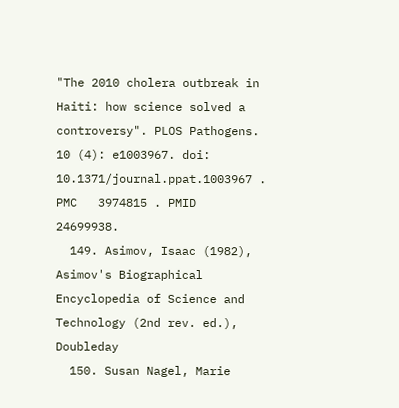"The 2010 cholera outbreak in Haiti: how science solved a controversy". PLOS Pathogens. 10 (4): e1003967. doi: 10.1371/journal.ppat.1003967 . PMC   3974815 . PMID   24699938.
  149. Asimov, Isaac (1982), Asimov's Biographical Encyclopedia of Science and Technology (2nd rev. ed.), Doubleday
  150. Susan Nagel, Marie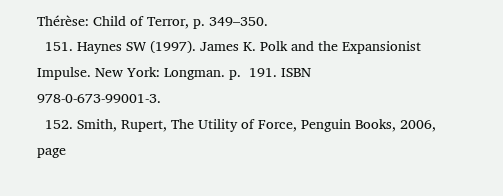Thérèse: Child of Terror, p. 349–350.
  151. Haynes SW (1997). James K. Polk and the Expansionist Impulse. New York: Longman. p.  191. ISBN   978-0-673-99001-3.
  152. Smith, Rupert, The Utility of Force, Penguin Books, 2006, page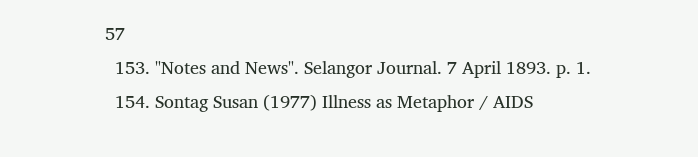57
  153. "Notes and News". Selangor Journal. 7 April 1893. p. 1.
  154. Sontag Susan (1977) Illness as Metaphor / AIDS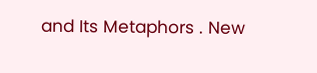and Its Metaphors . New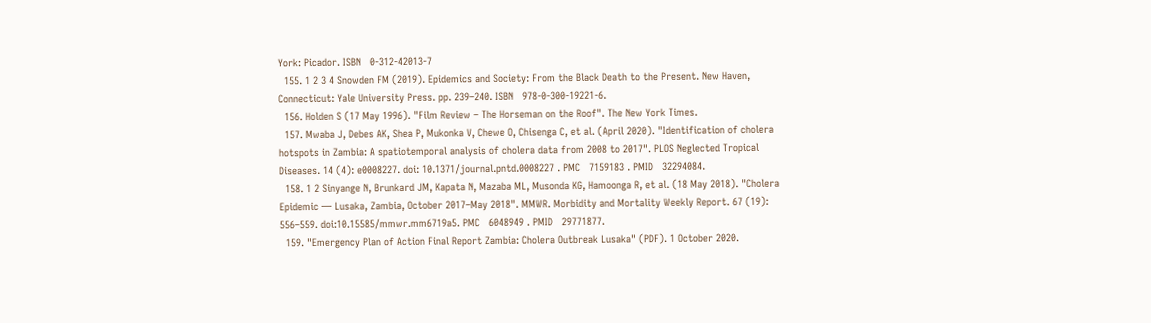York: Picador. ISBN   0-312-42013-7
  155. 1 2 3 4 Snowden FM (2019). Epidemics and Society: From the Black Death to the Present. New Haven, Connecticut: Yale University Press. pp. 239–240. ISBN   978-0-300-19221-6.
  156. Holden S (17 May 1996). "Film Review – The Horseman on the Roof". The New York Times.
  157. Mwaba J, Debes AK, Shea P, Mukonka V, Chewe O, Chisenga C, et al. (April 2020). "Identification of cholera hotspots in Zambia: A spatiotemporal analysis of cholera data from 2008 to 2017". PLOS Neglected Tropical Diseases. 14 (4): e0008227. doi: 10.1371/journal.pntd.0008227 . PMC   7159183 . PMID   32294084.
  158. 1 2 Sinyange N, Brunkard JM, Kapata N, Mazaba ML, Musonda KG, Hamoonga R, et al. (18 May 2018). "Cholera Epidemic — Lusaka, Zambia, October 2017–May 2018". MMWR. Morbidity and Mortality Weekly Report. 67 (19): 556–559. doi:10.15585/mmwr.mm6719a5. PMC   6048949 . PMID   29771877.
  159. "Emergency Plan of Action Final Report Zambia: Cholera Outbreak Lusaka" (PDF). 1 October 2020.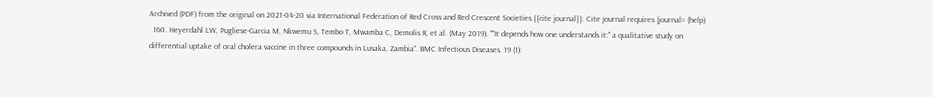Archived (PDF) from the original on 2021-04-20 via International Federation of Red Cross and Red Crescent Societies.{{cite journal}}: Cite journal requires |journal= (help)
  160. Heyerdahl LW, Pugliese-Garcia M, Nkwemu S, Tembo T, Mwamba C, Demolis R, et al. (May 2019). ""It depends how one understands it:" a qualitative study on differential uptake of oral cholera vaccine in three compounds in Lusaka, Zambia". BMC Infectious Diseases. 19 (1):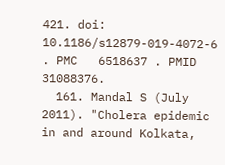421. doi: 10.1186/s12879-019-4072-6 . PMC   6518637 . PMID   31088376.
  161. Mandal S (July 2011). "Cholera epidemic in and around Kolkata,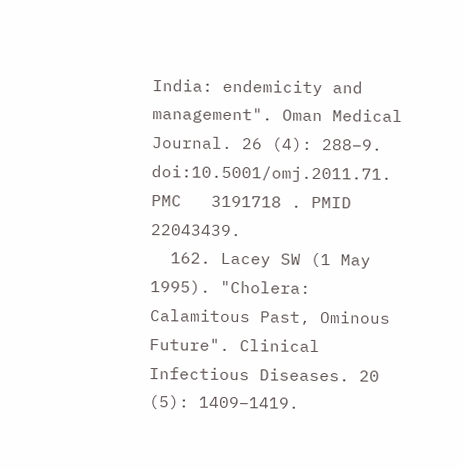India: endemicity and management". Oman Medical Journal. 26 (4): 288–9. doi:10.5001/omj.2011.71. PMC   3191718 . PMID   22043439.
  162. Lacey SW (1 May 1995). "Cholera: Calamitous Past, Ominous Future". Clinical Infectious Diseases. 20 (5): 1409–1419.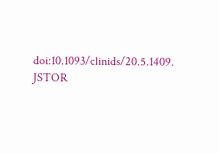doi:10.1093/clinids/20.5.1409. JSTOR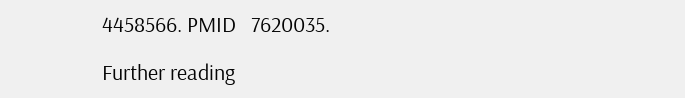4458566. PMID   7620035.

Further reading